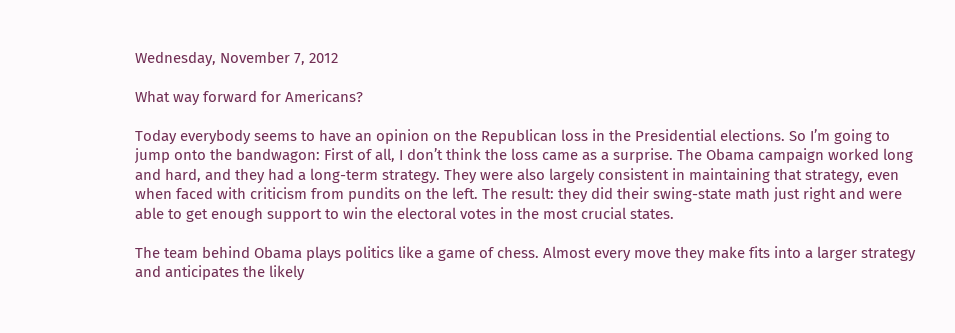Wednesday, November 7, 2012

What way forward for Americans?

Today everybody seems to have an opinion on the Republican loss in the Presidential elections. So I’m going to jump onto the bandwagon: First of all, I don’t think the loss came as a surprise. The Obama campaign worked long and hard, and they had a long-term strategy. They were also largely consistent in maintaining that strategy, even when faced with criticism from pundits on the left. The result: they did their swing-state math just right and were able to get enough support to win the electoral votes in the most crucial states.

The team behind Obama plays politics like a game of chess. Almost every move they make fits into a larger strategy and anticipates the likely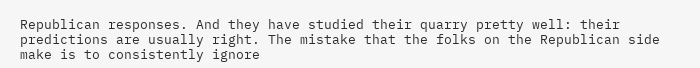Republican responses. And they have studied their quarry pretty well: their predictions are usually right. The mistake that the folks on the Republican side make is to consistently ignore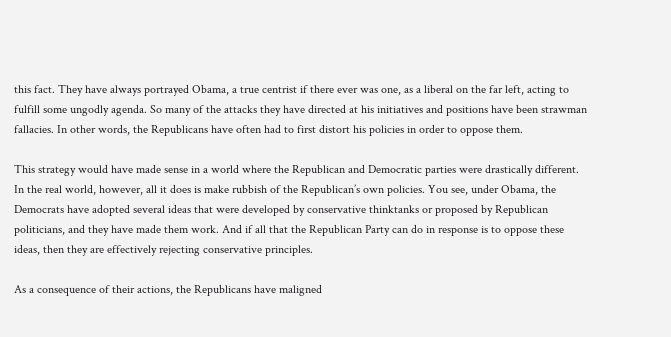this fact. They have always portrayed Obama, a true centrist if there ever was one, as a liberal on the far left, acting to fulfill some ungodly agenda. So many of the attacks they have directed at his initiatives and positions have been strawman fallacies. In other words, the Republicans have often had to first distort his policies in order to oppose them.

This strategy would have made sense in a world where the Republican and Democratic parties were drastically different. In the real world, however, all it does is make rubbish of the Republican’s own policies. You see, under Obama, the Democrats have adopted several ideas that were developed by conservative thinktanks or proposed by Republican politicians, and they have made them work. And if all that the Republican Party can do in response is to oppose these ideas, then they are effectively rejecting conservative principles.

As a consequence of their actions, the Republicans have maligned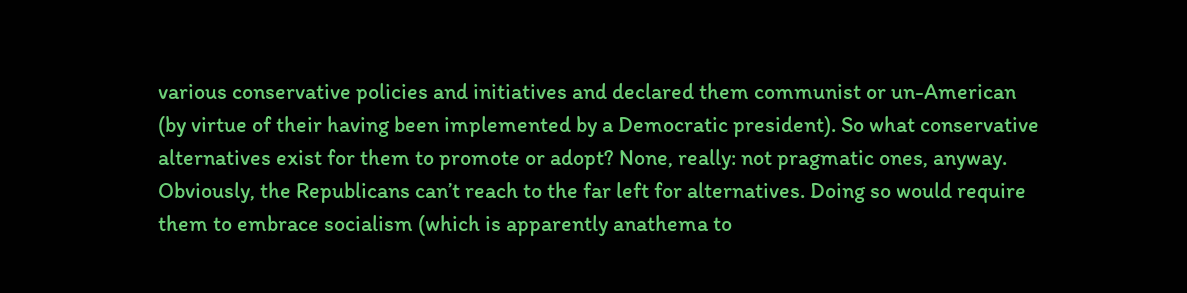various conservative policies and initiatives and declared them communist or un-American (by virtue of their having been implemented by a Democratic president). So what conservative alternatives exist for them to promote or adopt? None, really: not pragmatic ones, anyway. Obviously, the Republicans can’t reach to the far left for alternatives. Doing so would require them to embrace socialism (which is apparently anathema to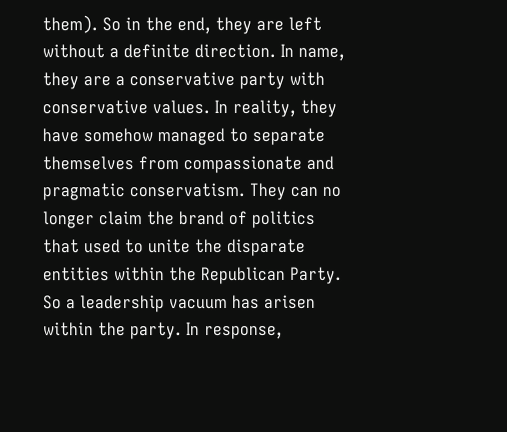them). So in the end, they are left without a definite direction. In name, they are a conservative party with conservative values. In reality, they have somehow managed to separate themselves from compassionate and pragmatic conservatism. They can no longer claim the brand of politics that used to unite the disparate entities within the Republican Party. So a leadership vacuum has arisen within the party. In response,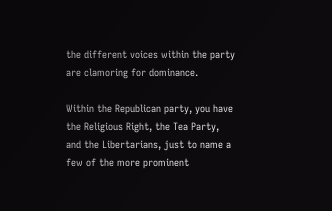the different voices within the party are clamoring for dominance.

Within the Republican party, you have the Religious Right, the Tea Party, and the Libertarians, just to name a few of the more prominent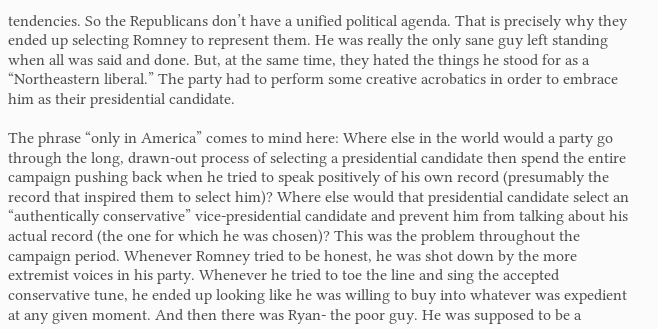tendencies. So the Republicans don’t have a unified political agenda. That is precisely why they ended up selecting Romney to represent them. He was really the only sane guy left standing when all was said and done. But, at the same time, they hated the things he stood for as a “Northeastern liberal.” The party had to perform some creative acrobatics in order to embrace him as their presidential candidate.

The phrase “only in America” comes to mind here: Where else in the world would a party go through the long, drawn-out process of selecting a presidential candidate then spend the entire campaign pushing back when he tried to speak positively of his own record (presumably the record that inspired them to select him)? Where else would that presidential candidate select an “authentically conservative” vice-presidential candidate and prevent him from talking about his actual record (the one for which he was chosen)? This was the problem throughout the campaign period. Whenever Romney tried to be honest, he was shot down by the more extremist voices in his party. Whenever he tried to toe the line and sing the accepted conservative tune, he ended up looking like he was willing to buy into whatever was expedient at any given moment. And then there was Ryan- the poor guy. He was supposed to be a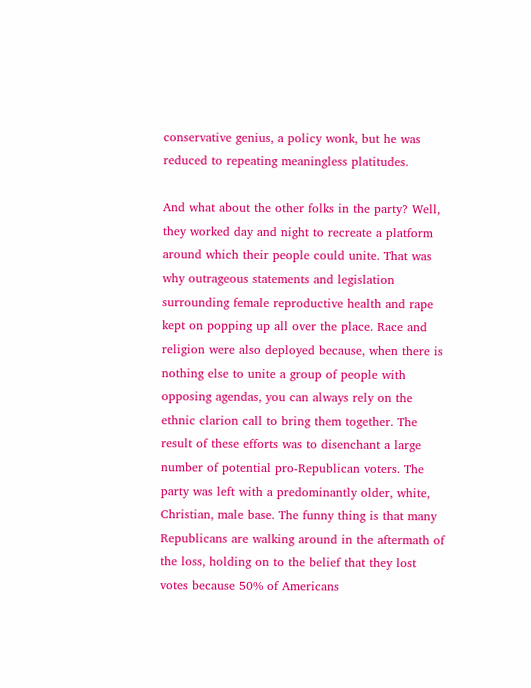conservative genius, a policy wonk, but he was reduced to repeating meaningless platitudes.

And what about the other folks in the party? Well, they worked day and night to recreate a platform around which their people could unite. That was why outrageous statements and legislation surrounding female reproductive health and rape kept on popping up all over the place. Race and religion were also deployed because, when there is nothing else to unite a group of people with opposing agendas, you can always rely on the ethnic clarion call to bring them together. The result of these efforts was to disenchant a large number of potential pro-Republican voters. The party was left with a predominantly older, white, Christian, male base. The funny thing is that many Republicans are walking around in the aftermath of the loss, holding on to the belief that they lost votes because 50% of Americans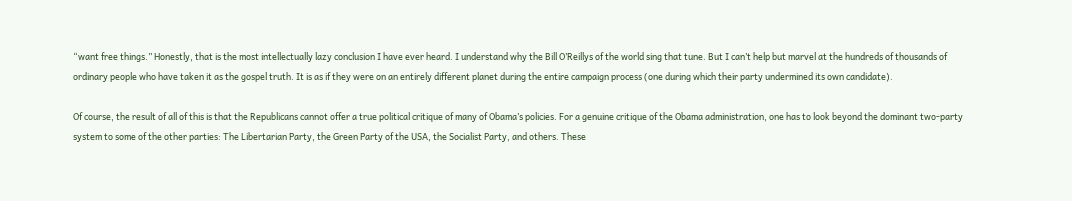“want free things.” Honestly, that is the most intellectually lazy conclusion I have ever heard. I understand why the Bill O’Reillys of the world sing that tune. But I can’t help but marvel at the hundreds of thousands of ordinary people who have taken it as the gospel truth. It is as if they were on an entirely different planet during the entire campaign process (one during which their party undermined its own candidate).

Of course, the result of all of this is that the Republicans cannot offer a true political critique of many of Obama’s policies. For a genuine critique of the Obama administration, one has to look beyond the dominant two-party system to some of the other parties: The Libertarian Party, the Green Party of the USA, the Socialist Party, and others. These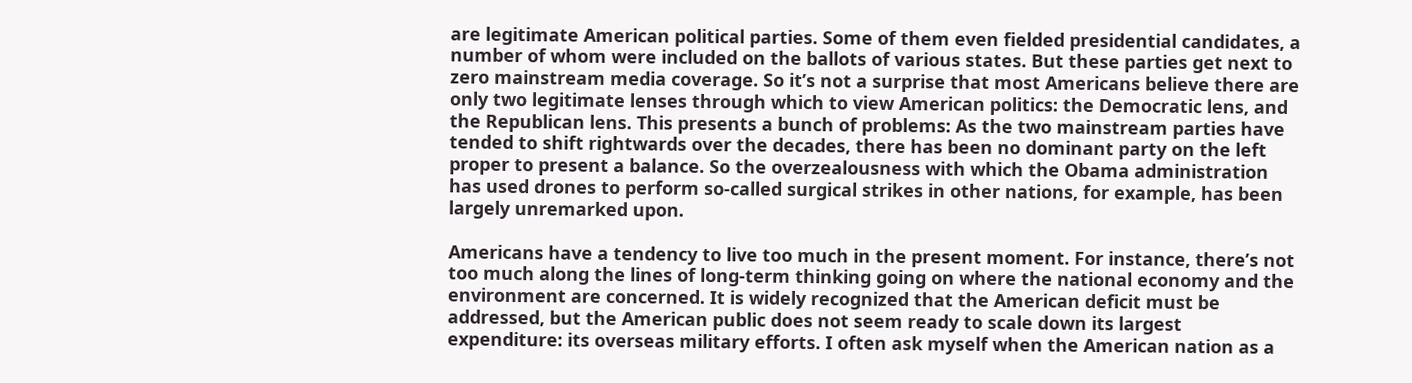are legitimate American political parties. Some of them even fielded presidential candidates, a number of whom were included on the ballots of various states. But these parties get next to zero mainstream media coverage. So it’s not a surprise that most Americans believe there are only two legitimate lenses through which to view American politics: the Democratic lens, and the Republican lens. This presents a bunch of problems: As the two mainstream parties have tended to shift rightwards over the decades, there has been no dominant party on the left proper to present a balance. So the overzealousness with which the Obama administration has used drones to perform so-called surgical strikes in other nations, for example, has been largely unremarked upon.

Americans have a tendency to live too much in the present moment. For instance, there’s not too much along the lines of long-term thinking going on where the national economy and the environment are concerned. It is widely recognized that the American deficit must be addressed, but the American public does not seem ready to scale down its largest expenditure: its overseas military efforts. I often ask myself when the American nation as a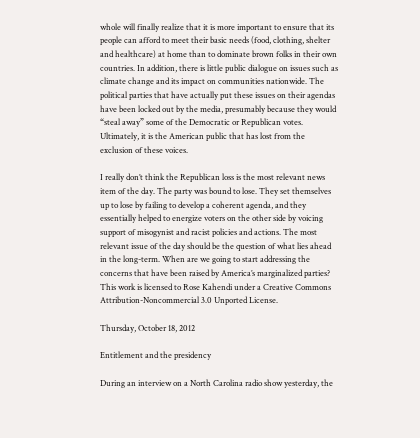whole will finally realize that it is more important to ensure that its people can afford to meet their basic needs (food, clothing, shelter and healthcare) at home than to dominate brown folks in their own countries. In addition, there is little public dialogue on issues such as climate change and its impact on communities nationwide. The political parties that have actually put these issues on their agendas have been locked out by the media, presumably because they would “steal away” some of the Democratic or Republican votes. Ultimately, it is the American public that has lost from the exclusion of these voices.

I really don’t think the Republican loss is the most relevant news item of the day. The party was bound to lose. They set themselves up to lose by failing to develop a coherent agenda, and they essentially helped to energize voters on the other side by voicing support of misogynist and racist policies and actions. The most relevant issue of the day should be the question of what lies ahead in the long-term. When are we going to start addressing the concerns that have been raised by America’s marginalized parties?
This work is licensed to Rose Kahendi under a Creative Commons Attribution-Noncommercial 3.0 Unported License.

Thursday, October 18, 2012

Entitlement and the presidency

During an interview on a North Carolina radio show yesterday, the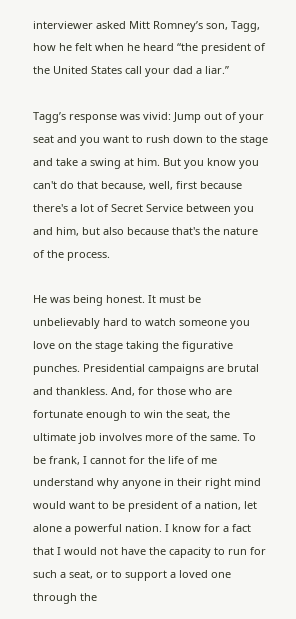interviewer asked Mitt Romney’s son, Tagg, how he felt when he heard “the president of the United States call your dad a liar.”

Tagg’s response was vivid: Jump out of your seat and you want to rush down to the stage and take a swing at him. But you know you can't do that because, well, first because there's a lot of Secret Service between you and him, but also because that's the nature of the process.

He was being honest. It must be unbelievably hard to watch someone you love on the stage taking the figurative punches. Presidential campaigns are brutal and thankless. And, for those who are fortunate enough to win the seat, the ultimate job involves more of the same. To be frank, I cannot for the life of me understand why anyone in their right mind would want to be president of a nation, let alone a powerful nation. I know for a fact that I would not have the capacity to run for such a seat, or to support a loved one through the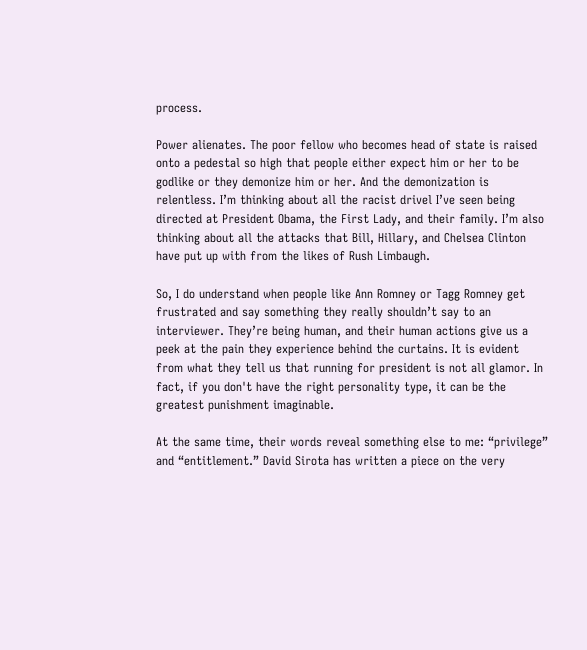process.

Power alienates. The poor fellow who becomes head of state is raised onto a pedestal so high that people either expect him or her to be godlike or they demonize him or her. And the demonization is relentless. I’m thinking about all the racist drivel I’ve seen being directed at President Obama, the First Lady, and their family. I’m also thinking about all the attacks that Bill, Hillary, and Chelsea Clinton have put up with from the likes of Rush Limbaugh.

So, I do understand when people like Ann Romney or Tagg Romney get frustrated and say something they really shouldn’t say to an interviewer. They’re being human, and their human actions give us a peek at the pain they experience behind the curtains. It is evident from what they tell us that running for president is not all glamor. In fact, if you don't have the right personality type, it can be the greatest punishment imaginable.

At the same time, their words reveal something else to me: “privilege” and “entitlement.” David Sirota has written a piece on the very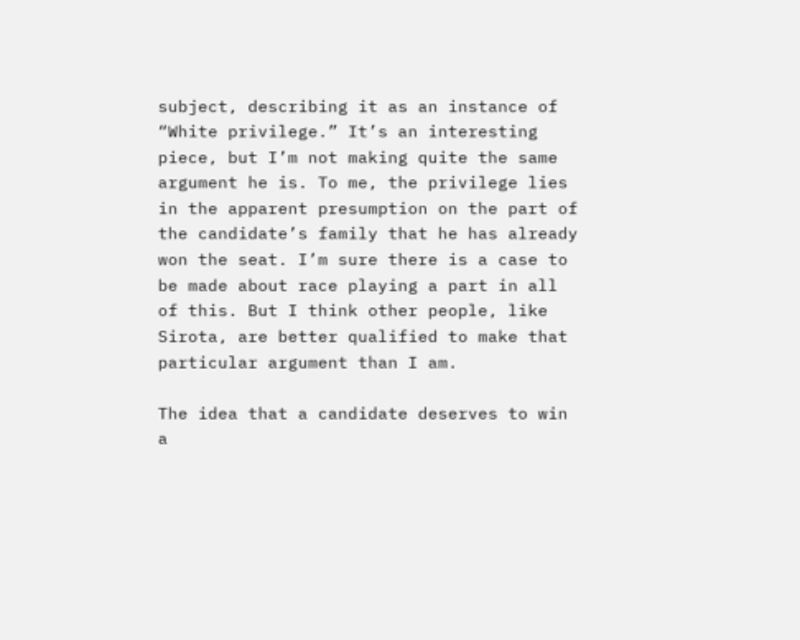subject, describing it as an instance of “White privilege.” It’s an interesting piece, but I’m not making quite the same argument he is. To me, the privilege lies in the apparent presumption on the part of the candidate’s family that he has already won the seat. I’m sure there is a case to be made about race playing a part in all of this. But I think other people, like Sirota, are better qualified to make that particular argument than I am.

The idea that a candidate deserves to win a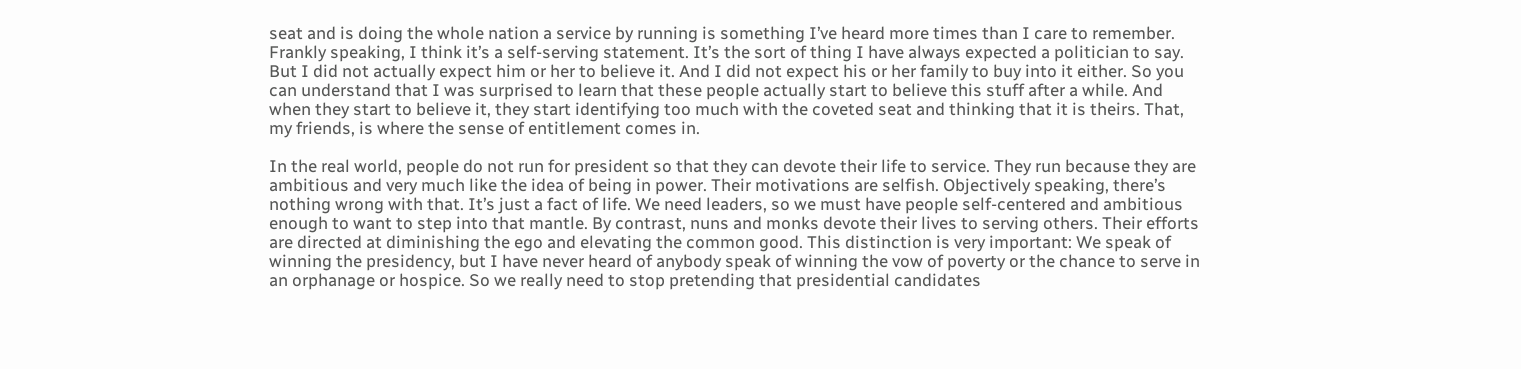seat and is doing the whole nation a service by running is something I’ve heard more times than I care to remember. Frankly speaking, I think it’s a self-serving statement. It’s the sort of thing I have always expected a politician to say. But I did not actually expect him or her to believe it. And I did not expect his or her family to buy into it either. So you can understand that I was surprised to learn that these people actually start to believe this stuff after a while. And when they start to believe it, they start identifying too much with the coveted seat and thinking that it is theirs. That, my friends, is where the sense of entitlement comes in.

In the real world, people do not run for president so that they can devote their life to service. They run because they are ambitious and very much like the idea of being in power. Their motivations are selfish. Objectively speaking, there’s nothing wrong with that. It’s just a fact of life. We need leaders, so we must have people self-centered and ambitious enough to want to step into that mantle. By contrast, nuns and monks devote their lives to serving others. Their efforts are directed at diminishing the ego and elevating the common good. This distinction is very important: We speak of winning the presidency, but I have never heard of anybody speak of winning the vow of poverty or the chance to serve in an orphanage or hospice. So we really need to stop pretending that presidential candidates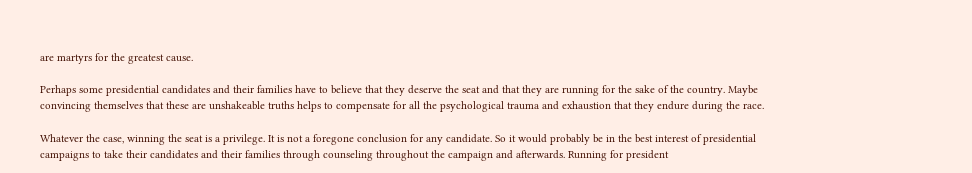are martyrs for the greatest cause.

Perhaps some presidential candidates and their families have to believe that they deserve the seat and that they are running for the sake of the country. Maybe convincing themselves that these are unshakeable truths helps to compensate for all the psychological trauma and exhaustion that they endure during the race.

Whatever the case, winning the seat is a privilege. It is not a foregone conclusion for any candidate. So it would probably be in the best interest of presidential campaigns to take their candidates and their families through counseling throughout the campaign and afterwards. Running for president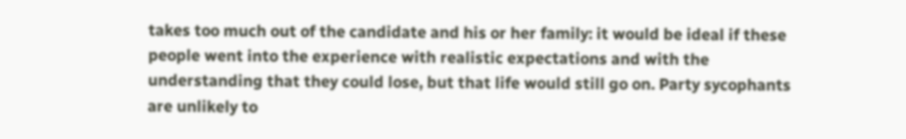takes too much out of the candidate and his or her family: it would be ideal if these people went into the experience with realistic expectations and with the understanding that they could lose, but that life would still go on. Party sycophants are unlikely to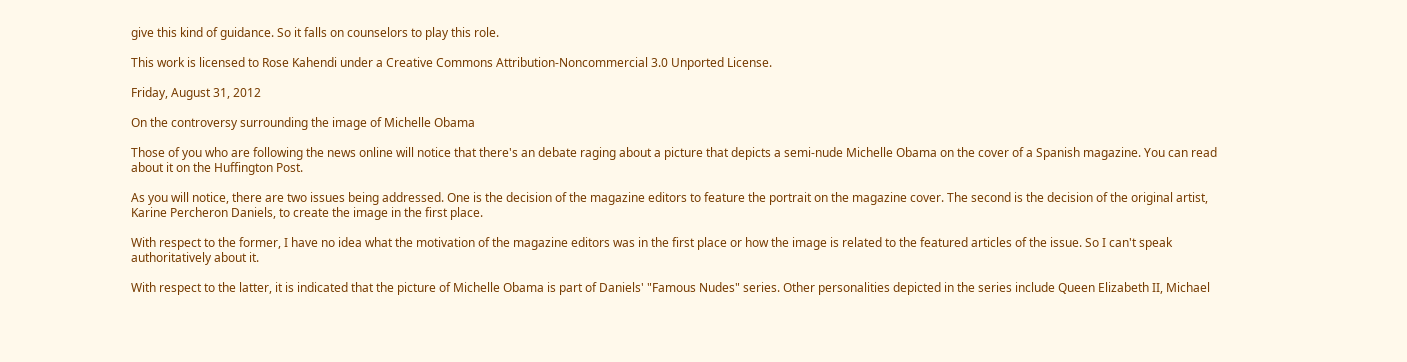give this kind of guidance. So it falls on counselors to play this role.

This work is licensed to Rose Kahendi under a Creative Commons Attribution-Noncommercial 3.0 Unported License.

Friday, August 31, 2012

On the controversy surrounding the image of Michelle Obama

Those of you who are following the news online will notice that there's an debate raging about a picture that depicts a semi-nude Michelle Obama on the cover of a Spanish magazine. You can read about it on the Huffington Post.

As you will notice, there are two issues being addressed. One is the decision of the magazine editors to feature the portrait on the magazine cover. The second is the decision of the original artist, Karine Percheron Daniels, to create the image in the first place.

With respect to the former, I have no idea what the motivation of the magazine editors was in the first place or how the image is related to the featured articles of the issue. So I can't speak authoritatively about it.

With respect to the latter, it is indicated that the picture of Michelle Obama is part of Daniels' "Famous Nudes" series. Other personalities depicted in the series include Queen Elizabeth II, Michael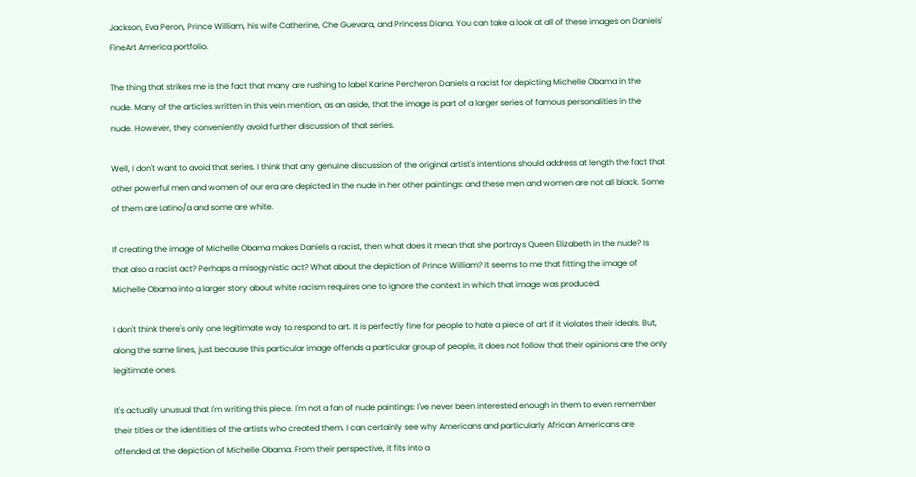Jackson, Eva Peron, Prince William, his wife Catherine, Che Guevara, and Princess Diana. You can take a look at all of these images on Daniels' FineArt America portfolio.

The thing that strikes me is the fact that many are rushing to label Karine Percheron Daniels a racist for depicting Michelle Obama in the nude. Many of the articles written in this vein mention, as an aside, that the image is part of a larger series of famous personalities in the nude. However, they conveniently avoid further discussion of that series.

Well, I don't want to avoid that series. I think that any genuine discussion of the original artist's intentions should address at length the fact that other powerful men and women of our era are depicted in the nude in her other paintings: and these men and women are not all black. Some of them are Latino/a and some are white.

If creating the image of Michelle Obama makes Daniels a racist, then what does it mean that she portrays Queen Elizabeth in the nude? Is that also a racist act? Perhaps a misogynistic act? What about the depiction of Prince William? It seems to me that fitting the image of Michelle Obama into a larger story about white racism requires one to ignore the context in which that image was produced.

I don't think there's only one legitimate way to respond to art. It is perfectly fine for people to hate a piece of art if it violates their ideals. But, along the same lines, just because this particular image offends a particular group of people, it does not follow that their opinions are the only legitimate ones.

It's actually unusual that I'm writing this piece. I'm not a fan of nude paintings: I've never been interested enough in them to even remember their titles or the identities of the artists who created them. I can certainly see why Americans and particularly African Americans are offended at the depiction of Michelle Obama. From their perspective, it fits into a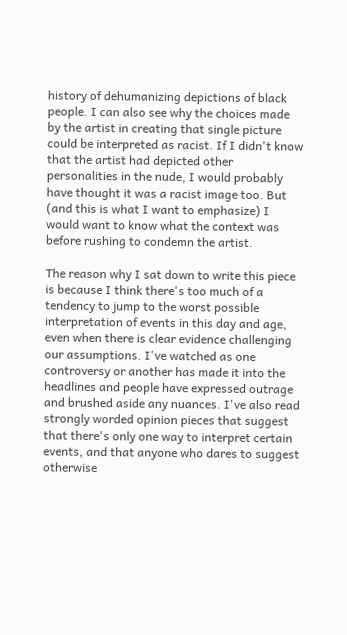history of dehumanizing depictions of black people. I can also see why the choices made by the artist in creating that single picture could be interpreted as racist. If I didn't know that the artist had depicted other personalities in the nude, I would probably have thought it was a racist image too. But (and this is what I want to emphasize) I would want to know what the context was before rushing to condemn the artist.

The reason why I sat down to write this piece is because I think there's too much of a tendency to jump to the worst possible interpretation of events in this day and age, even when there is clear evidence challenging our assumptions. I've watched as one controversy or another has made it into the headlines and people have expressed outrage and brushed aside any nuances. I've also read strongly worded opinion pieces that suggest that there's only one way to interpret certain events, and that anyone who dares to suggest otherwise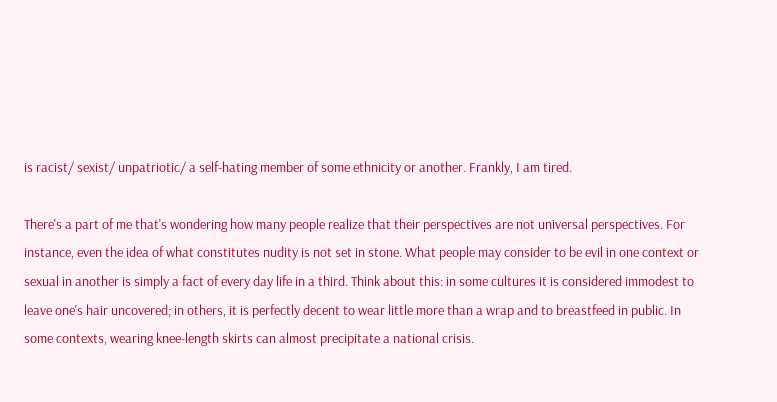is racist/ sexist/ unpatriotic/ a self-hating member of some ethnicity or another. Frankly, I am tired.

There's a part of me that's wondering how many people realize that their perspectives are not universal perspectives. For instance, even the idea of what constitutes nudity is not set in stone. What people may consider to be evil in one context or sexual in another is simply a fact of every day life in a third. Think about this: in some cultures it is considered immodest to leave one's hair uncovered; in others, it is perfectly decent to wear little more than a wrap and to breastfeed in public. In some contexts, wearing knee-length skirts can almost precipitate a national crisis.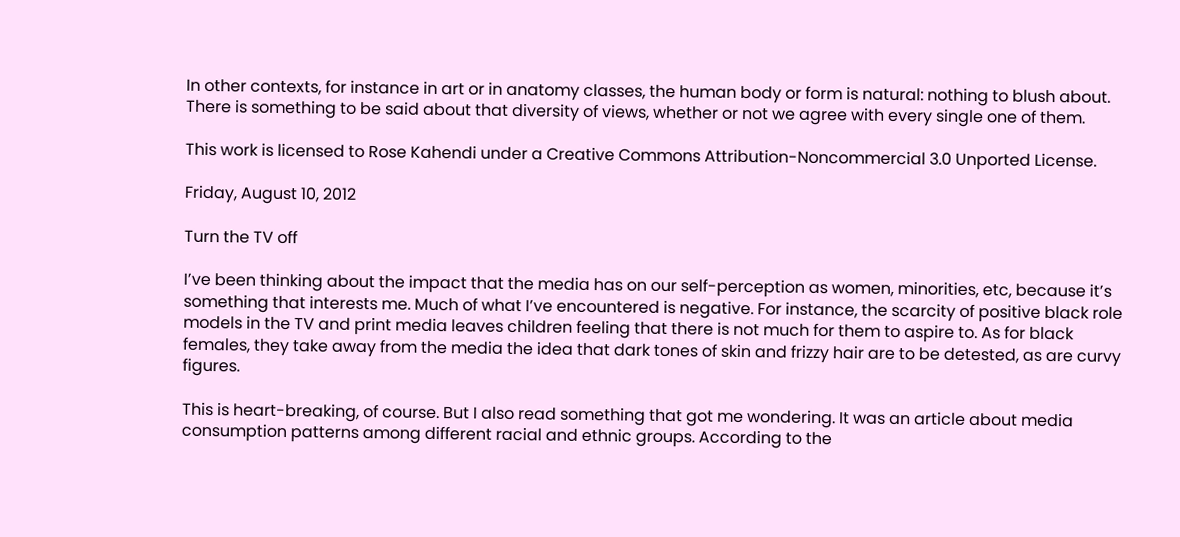In other contexts, for instance in art or in anatomy classes, the human body or form is natural: nothing to blush about. There is something to be said about that diversity of views, whether or not we agree with every single one of them.

This work is licensed to Rose Kahendi under a Creative Commons Attribution-Noncommercial 3.0 Unported License.

Friday, August 10, 2012

Turn the TV off

I’ve been thinking about the impact that the media has on our self-perception as women, minorities, etc, because it’s something that interests me. Much of what I’ve encountered is negative. For instance, the scarcity of positive black role models in the TV and print media leaves children feeling that there is not much for them to aspire to. As for black females, they take away from the media the idea that dark tones of skin and frizzy hair are to be detested, as are curvy figures.

This is heart-breaking, of course. But I also read something that got me wondering. It was an article about media consumption patterns among different racial and ethnic groups. According to the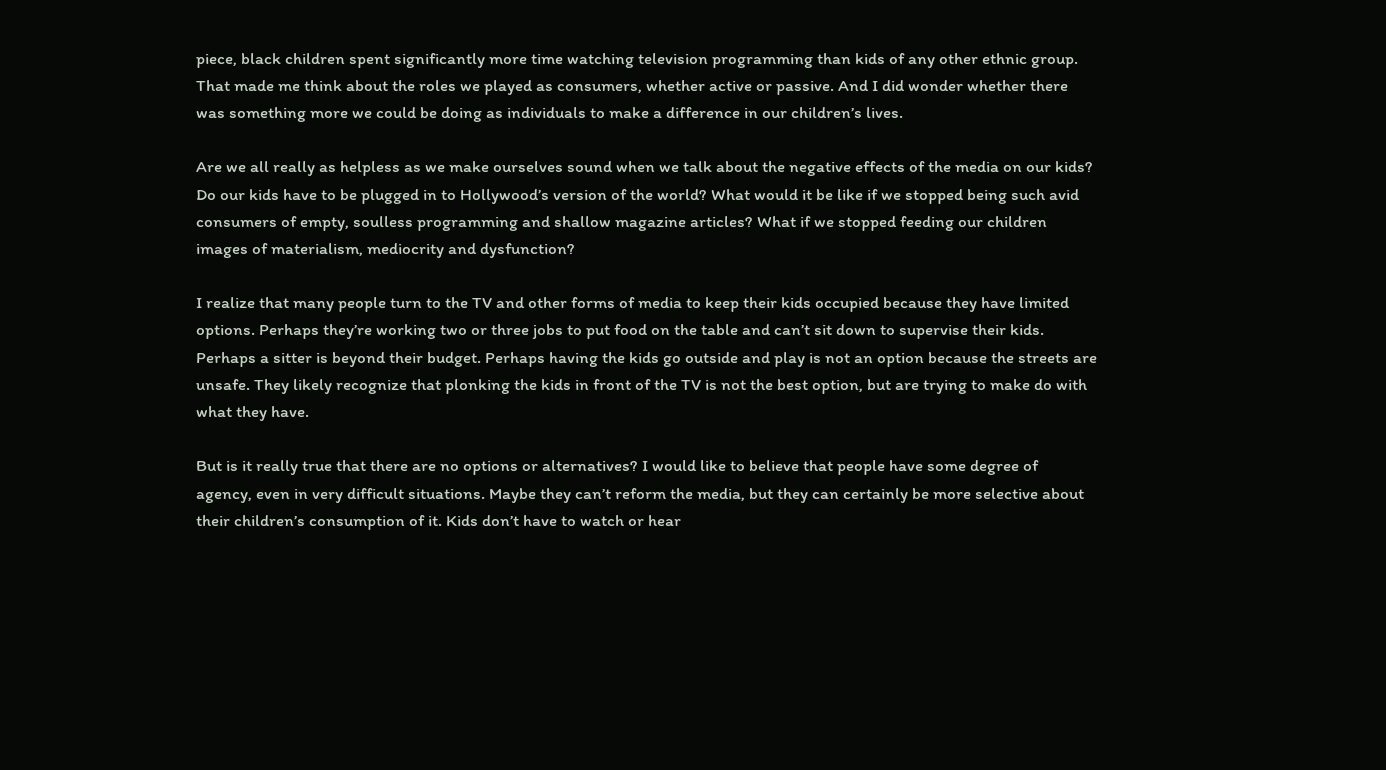piece, black children spent significantly more time watching television programming than kids of any other ethnic group. That made me think about the roles we played as consumers, whether active or passive. And I did wonder whether there was something more we could be doing as individuals to make a difference in our children’s lives.

Are we all really as helpless as we make ourselves sound when we talk about the negative effects of the media on our kids? Do our kids have to be plugged in to Hollywood’s version of the world? What would it be like if we stopped being such avid consumers of empty, soulless programming and shallow magazine articles? What if we stopped feeding our children images of materialism, mediocrity and dysfunction?

I realize that many people turn to the TV and other forms of media to keep their kids occupied because they have limited options. Perhaps they’re working two or three jobs to put food on the table and can’t sit down to supervise their kids. Perhaps a sitter is beyond their budget. Perhaps having the kids go outside and play is not an option because the streets are unsafe. They likely recognize that plonking the kids in front of the TV is not the best option, but are trying to make do with what they have.

But is it really true that there are no options or alternatives? I would like to believe that people have some degree of agency, even in very difficult situations. Maybe they can’t reform the media, but they can certainly be more selective about their children’s consumption of it. Kids don’t have to watch or hear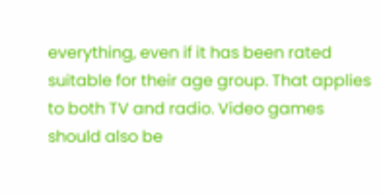everything, even if it has been rated suitable for their age group. That applies to both TV and radio. Video games should also be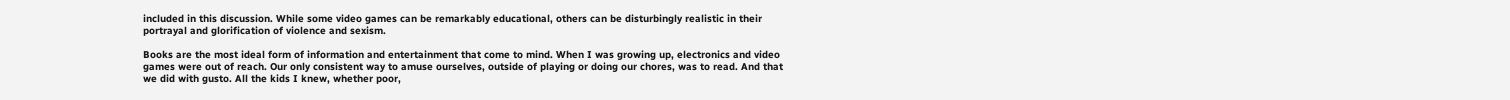included in this discussion. While some video games can be remarkably educational, others can be disturbingly realistic in their portrayal and glorification of violence and sexism.

Books are the most ideal form of information and entertainment that come to mind. When I was growing up, electronics and video games were out of reach. Our only consistent way to amuse ourselves, outside of playing or doing our chores, was to read. And that we did with gusto. All the kids I knew, whether poor,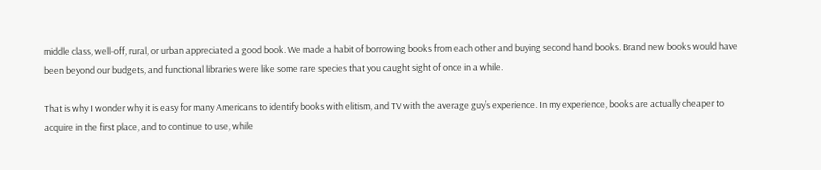middle class, well-off, rural, or urban appreciated a good book. We made a habit of borrowing books from each other and buying second hand books. Brand new books would have been beyond our budgets, and functional libraries were like some rare species that you caught sight of once in a while.

That is why I wonder why it is easy for many Americans to identify books with elitism, and TV with the average guy’s experience. In my experience, books are actually cheaper to acquire in the first place, and to continue to use, while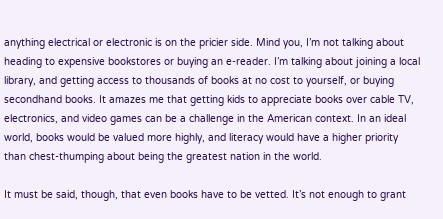anything electrical or electronic is on the pricier side. Mind you, I’m not talking about heading to expensive bookstores or buying an e-reader. I’m talking about joining a local library, and getting access to thousands of books at no cost to yourself, or buying secondhand books. It amazes me that getting kids to appreciate books over cable TV, electronics, and video games can be a challenge in the American context. In an ideal world, books would be valued more highly, and literacy would have a higher priority than chest-thumping about being the greatest nation in the world.

It must be said, though, that even books have to be vetted. It’s not enough to grant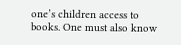one’s children access to books. One must also know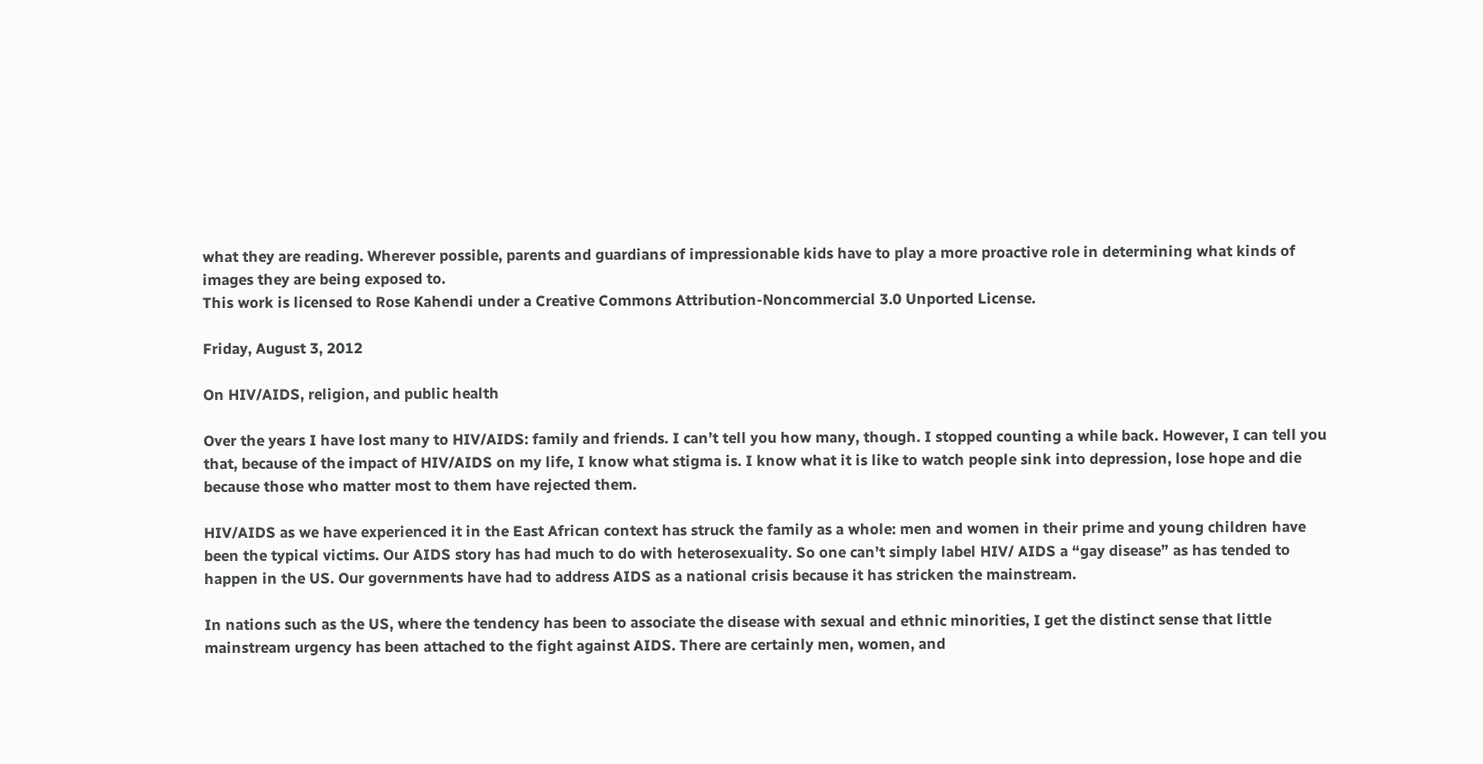what they are reading. Wherever possible, parents and guardians of impressionable kids have to play a more proactive role in determining what kinds of images they are being exposed to.
This work is licensed to Rose Kahendi under a Creative Commons Attribution-Noncommercial 3.0 Unported License.

Friday, August 3, 2012

On HIV/AIDS, religion, and public health

Over the years I have lost many to HIV/AIDS: family and friends. I can’t tell you how many, though. I stopped counting a while back. However, I can tell you that, because of the impact of HIV/AIDS on my life, I know what stigma is. I know what it is like to watch people sink into depression, lose hope and die because those who matter most to them have rejected them.

HIV/AIDS as we have experienced it in the East African context has struck the family as a whole: men and women in their prime and young children have been the typical victims. Our AIDS story has had much to do with heterosexuality. So one can’t simply label HIV/ AIDS a “gay disease” as has tended to happen in the US. Our governments have had to address AIDS as a national crisis because it has stricken the mainstream.

In nations such as the US, where the tendency has been to associate the disease with sexual and ethnic minorities, I get the distinct sense that little mainstream urgency has been attached to the fight against AIDS. There are certainly men, women, and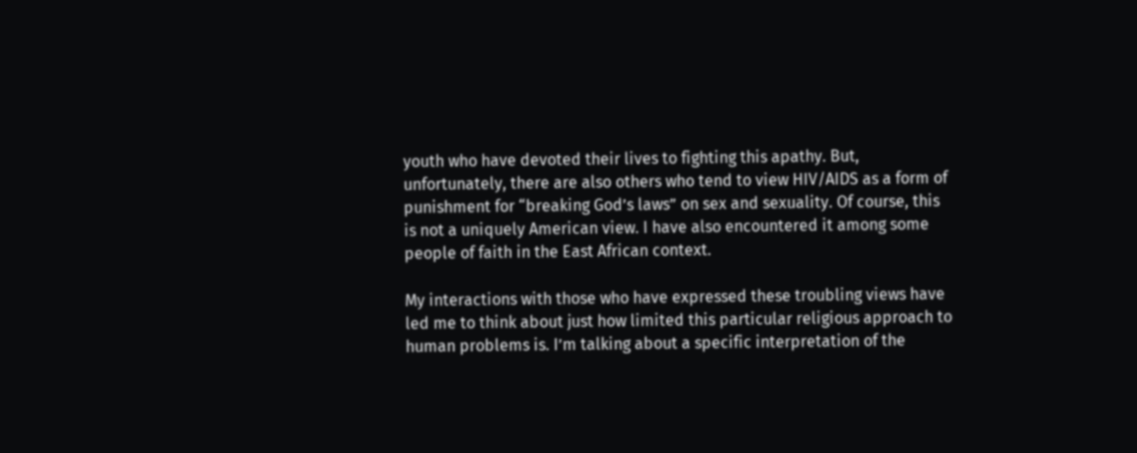youth who have devoted their lives to fighting this apathy. But, unfortunately, there are also others who tend to view HIV/AIDS as a form of punishment for “breaking God’s laws” on sex and sexuality. Of course, this is not a uniquely American view. I have also encountered it among some people of faith in the East African context.

My interactions with those who have expressed these troubling views have led me to think about just how limited this particular religious approach to human problems is. I’m talking about a specific interpretation of the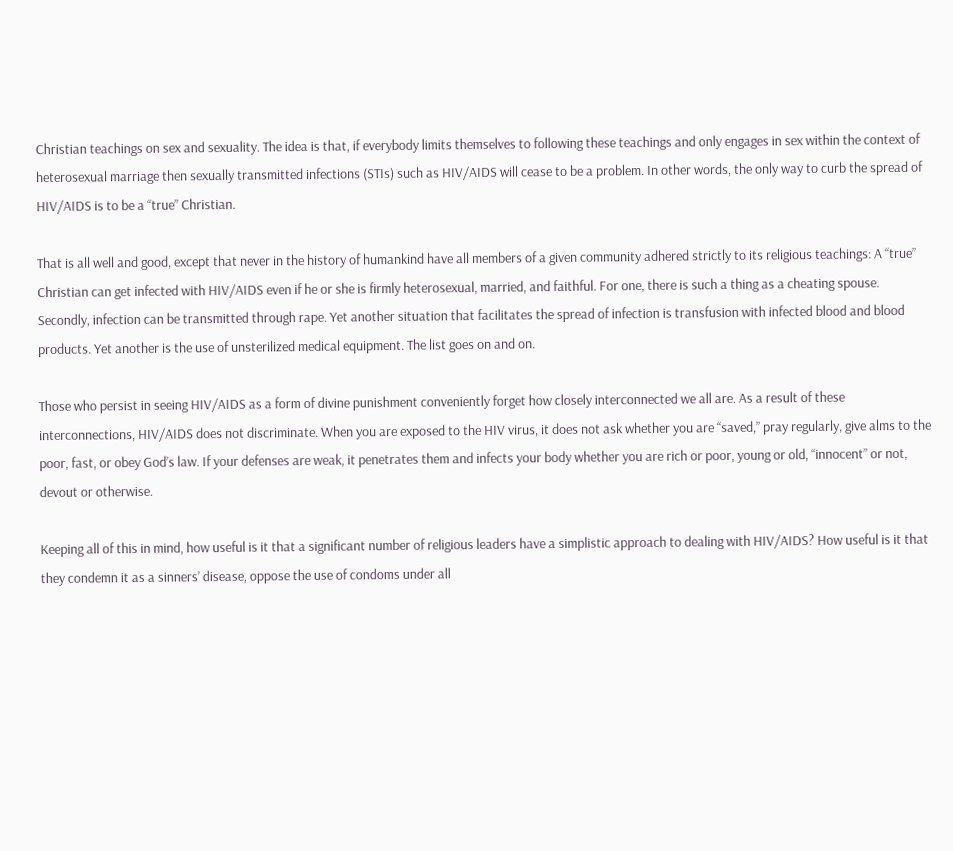Christian teachings on sex and sexuality. The idea is that, if everybody limits themselves to following these teachings and only engages in sex within the context of heterosexual marriage then sexually transmitted infections (STIs) such as HIV/AIDS will cease to be a problem. In other words, the only way to curb the spread of HIV/AIDS is to be a “true” Christian.

That is all well and good, except that never in the history of humankind have all members of a given community adhered strictly to its religious teachings: A “true” Christian can get infected with HIV/AIDS even if he or she is firmly heterosexual, married, and faithful. For one, there is such a thing as a cheating spouse. Secondly, infection can be transmitted through rape. Yet another situation that facilitates the spread of infection is transfusion with infected blood and blood products. Yet another is the use of unsterilized medical equipment. The list goes on and on.

Those who persist in seeing HIV/AIDS as a form of divine punishment conveniently forget how closely interconnected we all are. As a result of these interconnections, HIV/AIDS does not discriminate. When you are exposed to the HIV virus, it does not ask whether you are “saved,” pray regularly, give alms to the poor, fast, or obey God’s law. If your defenses are weak, it penetrates them and infects your body whether you are rich or poor, young or old, “innocent” or not, devout or otherwise.

Keeping all of this in mind, how useful is it that a significant number of religious leaders have a simplistic approach to dealing with HIV/AIDS? How useful is it that they condemn it as a sinners’ disease, oppose the use of condoms under all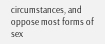circumstances, and oppose most forms of sex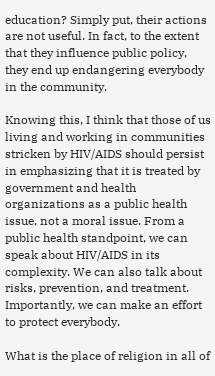education? Simply put, their actions are not useful. In fact, to the extent that they influence public policy, they end up endangering everybody in the community.

Knowing this, I think that those of us living and working in communities stricken by HIV/AIDS should persist in emphasizing that it is treated by government and health organizations as a public health issue, not a moral issue. From a public health standpoint, we can speak about HIV/AIDS in its complexity. We can also talk about risks, prevention, and treatment. Importantly, we can make an effort to protect everybody.

What is the place of religion in all of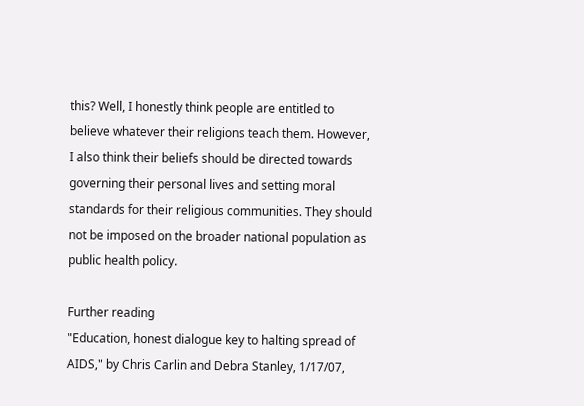this? Well, I honestly think people are entitled to believe whatever their religions teach them. However, I also think their beliefs should be directed towards governing their personal lives and setting moral standards for their religious communities. They should not be imposed on the broader national population as public health policy.

Further reading
"Education, honest dialogue key to halting spread of AIDS," by Chris Carlin and Debra Stanley, 1/17/07,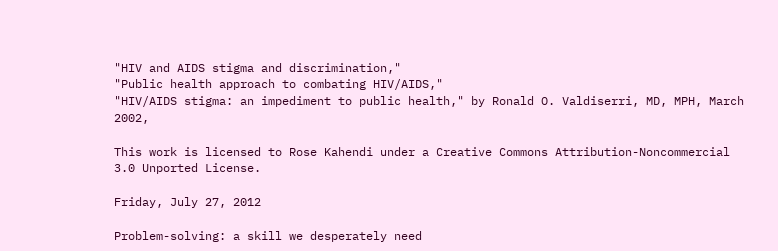"HIV and AIDS stigma and discrimination,"
"Public health approach to combating HIV/AIDS,"
"HIV/AIDS stigma: an impediment to public health," by Ronald O. Valdiserri, MD, MPH, March 2002,

This work is licensed to Rose Kahendi under a Creative Commons Attribution-Noncommercial 3.0 Unported License.

Friday, July 27, 2012

Problem-solving: a skill we desperately need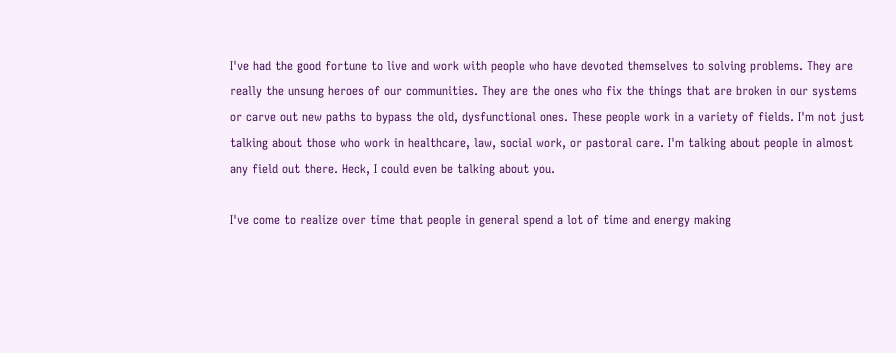I've had the good fortune to live and work with people who have devoted themselves to solving problems. They are really the unsung heroes of our communities. They are the ones who fix the things that are broken in our systems or carve out new paths to bypass the old, dysfunctional ones. These people work in a variety of fields. I'm not just talking about those who work in healthcare, law, social work, or pastoral care. I'm talking about people in almost any field out there. Heck, I could even be talking about you.

I've come to realize over time that people in general spend a lot of time and energy making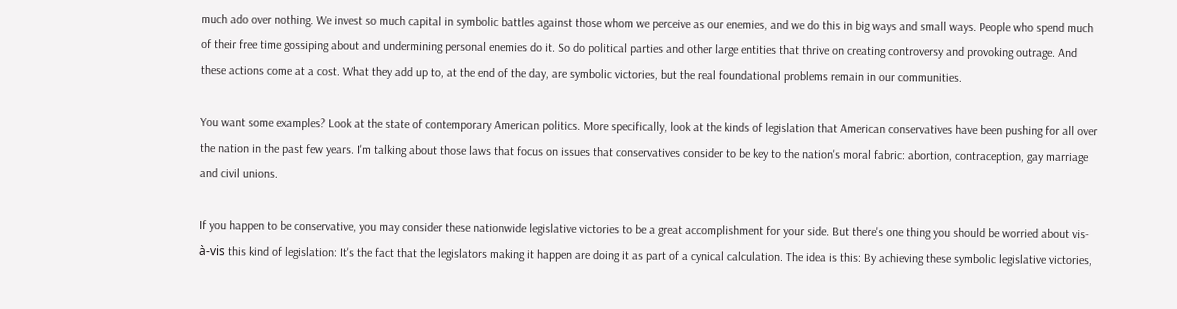much ado over nothing. We invest so much capital in symbolic battles against those whom we perceive as our enemies, and we do this in big ways and small ways. People who spend much of their free time gossiping about and undermining personal enemies do it. So do political parties and other large entities that thrive on creating controversy and provoking outrage. And these actions come at a cost. What they add up to, at the end of the day, are symbolic victories, but the real foundational problems remain in our communities.

You want some examples? Look at the state of contemporary American politics. More specifically, look at the kinds of legislation that American conservatives have been pushing for all over the nation in the past few years. I'm talking about those laws that focus on issues that conservatives consider to be key to the nation's moral fabric: abortion, contraception, gay marriage and civil unions.

If you happen to be conservative, you may consider these nationwide legislative victories to be a great accomplishment for your side. But there's one thing you should be worried about vis-à-vis this kind of legislation: It's the fact that the legislators making it happen are doing it as part of a cynical calculation. The idea is this: By achieving these symbolic legislative victories,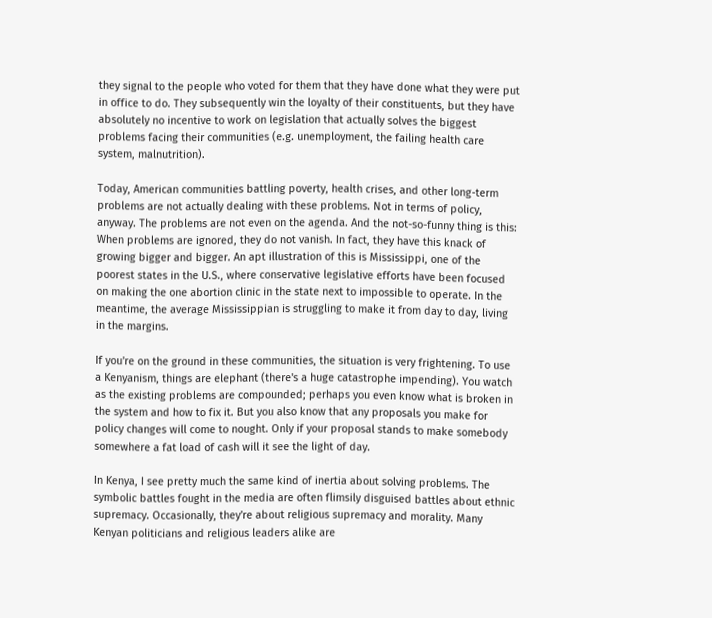they signal to the people who voted for them that they have done what they were put in office to do. They subsequently win the loyalty of their constituents, but they have absolutely no incentive to work on legislation that actually solves the biggest problems facing their communities (e.g. unemployment, the failing health care system, malnutrition).

Today, American communities battling poverty, health crises, and other long-term problems are not actually dealing with these problems. Not in terms of policy, anyway. The problems are not even on the agenda. And the not-so-funny thing is this: When problems are ignored, they do not vanish. In fact, they have this knack of growing bigger and bigger. An apt illustration of this is Mississippi, one of the poorest states in the U.S., where conservative legislative efforts have been focused on making the one abortion clinic in the state next to impossible to operate. In the meantime, the average Mississippian is struggling to make it from day to day, living in the margins.

If you're on the ground in these communities, the situation is very frightening. To use a Kenyanism, things are elephant (there's a huge catastrophe impending). You watch as the existing problems are compounded; perhaps you even know what is broken in the system and how to fix it. But you also know that any proposals you make for policy changes will come to nought. Only if your proposal stands to make somebody somewhere a fat load of cash will it see the light of day.

In Kenya, I see pretty much the same kind of inertia about solving problems. The symbolic battles fought in the media are often flimsily disguised battles about ethnic supremacy. Occasionally, they're about religious supremacy and morality. Many Kenyan politicians and religious leaders alike are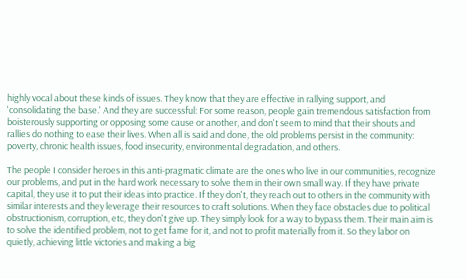highly vocal about these kinds of issues. They know that they are effective in rallying support, and 'consolidating the base.' And they are successful: For some reason, people gain tremendous satisfaction from boisterously supporting or opposing some cause or another, and don't seem to mind that their shouts and rallies do nothing to ease their lives. When all is said and done, the old problems persist in the community: poverty, chronic health issues, food insecurity, environmental degradation, and others.

The people I consider heroes in this anti-pragmatic climate are the ones who live in our communities, recognize our problems, and put in the hard work necessary to solve them in their own small way. If they have private capital, they use it to put their ideas into practice. If they don't, they reach out to others in the community with similar interests and they leverage their resources to craft solutions. When they face obstacles due to political obstructionism, corruption, etc, they don't give up. They simply look for a way to bypass them. Their main aim is to solve the identified problem, not to get fame for it, and not to profit materially from it. So they labor on quietly, achieving little victories and making a big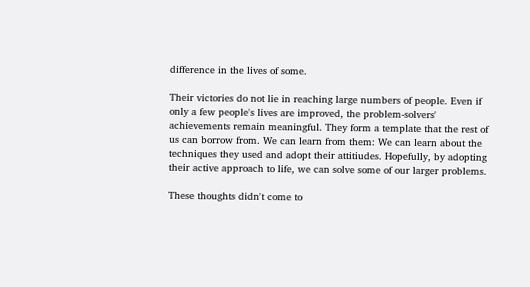difference in the lives of some.

Their victories do not lie in reaching large numbers of people. Even if only a few people's lives are improved, the problem-solvers' achievements remain meaningful. They form a template that the rest of us can borrow from. We can learn from them: We can learn about the techniques they used and adopt their attitiudes. Hopefully, by adopting their active approach to life, we can solve some of our larger problems.

These thoughts didn't come to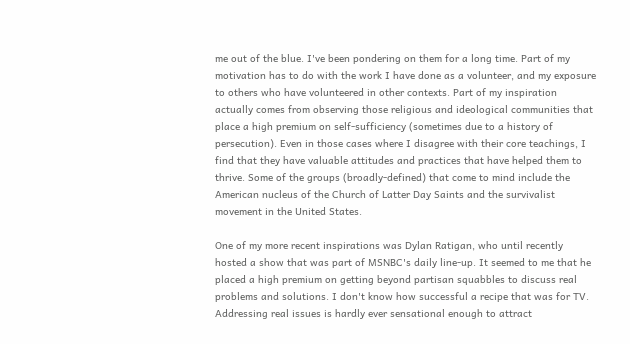me out of the blue. I've been pondering on them for a long time. Part of my motivation has to do with the work I have done as a volunteer, and my exposure to others who have volunteered in other contexts. Part of my inspiration actually comes from observing those religious and ideological communities that place a high premium on self-sufficiency (sometimes due to a history of persecution). Even in those cases where I disagree with their core teachings, I find that they have valuable attitudes and practices that have helped them to thrive. Some of the groups (broadly-defined) that come to mind include the American nucleus of the Church of Latter Day Saints and the survivalist movement in the United States.

One of my more recent inspirations was Dylan Ratigan, who until recently hosted a show that was part of MSNBC's daily line-up. It seemed to me that he placed a high premium on getting beyond partisan squabbles to discuss real problems and solutions. I don't know how successful a recipe that was for TV. Addressing real issues is hardly ever sensational enough to attract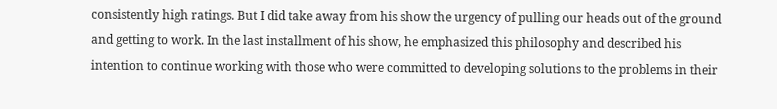consistently high ratings. But I did take away from his show the urgency of pulling our heads out of the ground and getting to work. In the last installment of his show, he emphasized this philosophy and described his intention to continue working with those who were committed to developing solutions to the problems in their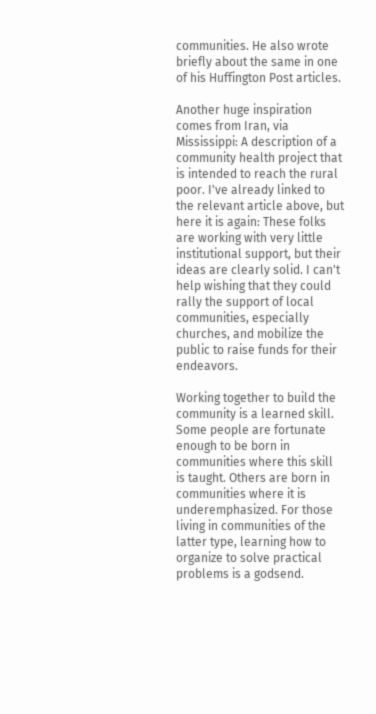communities. He also wrote briefly about the same in one of his Huffington Post articles.

Another huge inspiration comes from Iran, via Mississippi: A description of a community health project that is intended to reach the rural poor. I've already linked to the relevant article above, but here it is again: These folks are working with very little institutional support, but their ideas are clearly solid. I can't help wishing that they could rally the support of local communities, especially churches, and mobilize the public to raise funds for their endeavors.

Working together to build the community is a learned skill. Some people are fortunate enough to be born in communities where this skill is taught. Others are born in communities where it is underemphasized. For those living in communities of the latter type, learning how to organize to solve practical problems is a godsend.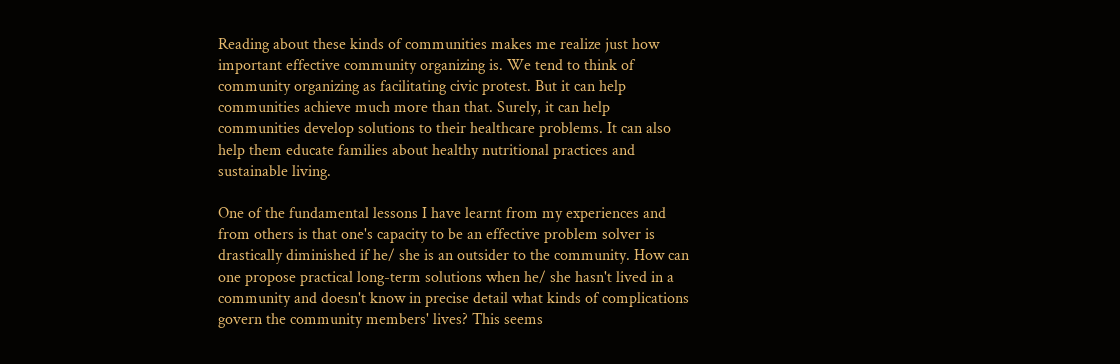Reading about these kinds of communities makes me realize just how important effective community organizing is. We tend to think of community organizing as facilitating civic protest. But it can help communities achieve much more than that. Surely, it can help communities develop solutions to their healthcare problems. It can also help them educate families about healthy nutritional practices and sustainable living.

One of the fundamental lessons I have learnt from my experiences and from others is that one's capacity to be an effective problem solver is drastically diminished if he/ she is an outsider to the community. How can one propose practical long-term solutions when he/ she hasn't lived in a community and doesn't know in precise detail what kinds of complications govern the community members' lives? This seems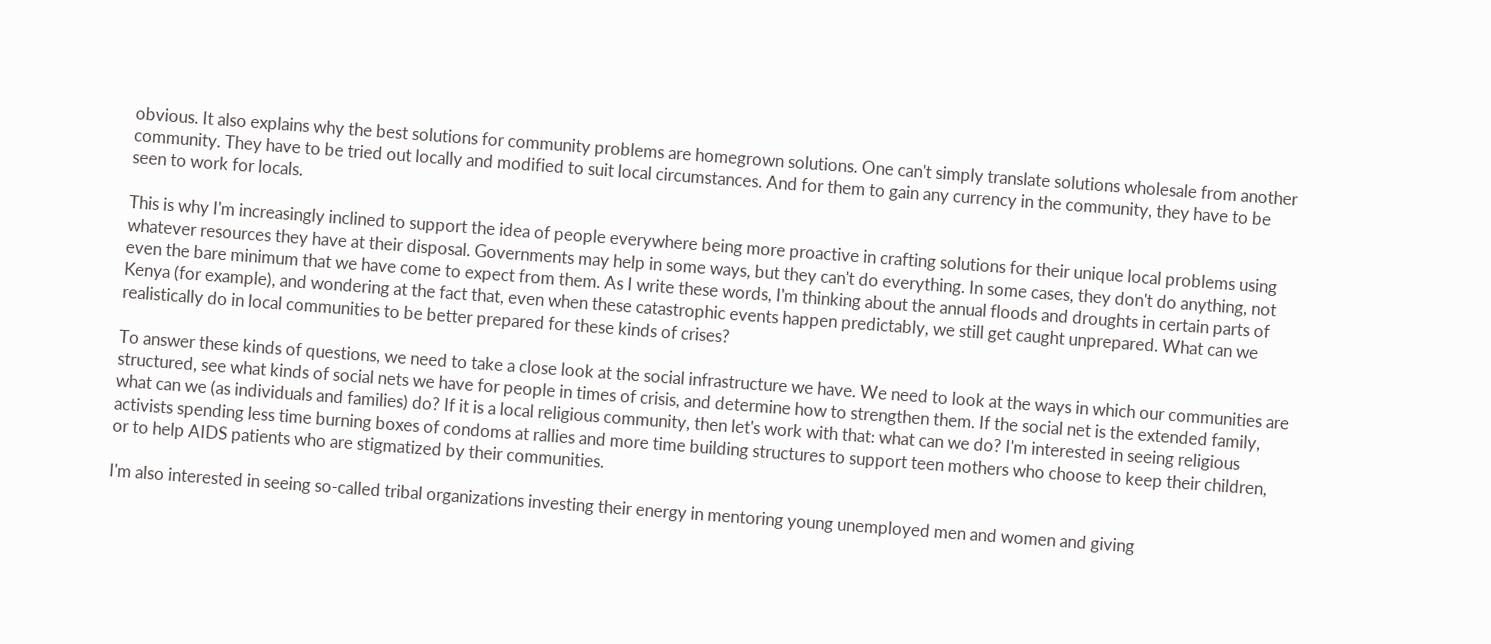obvious. It also explains why the best solutions for community problems are homegrown solutions. One can't simply translate solutions wholesale from another community. They have to be tried out locally and modified to suit local circumstances. And for them to gain any currency in the community, they have to be seen to work for locals.

This is why I'm increasingly inclined to support the idea of people everywhere being more proactive in crafting solutions for their unique local problems using whatever resources they have at their disposal. Governments may help in some ways, but they can't do everything. In some cases, they don't do anything, not even the bare minimum that we have come to expect from them. As I write these words, I'm thinking about the annual floods and droughts in certain parts of Kenya (for example), and wondering at the fact that, even when these catastrophic events happen predictably, we still get caught unprepared. What can we realistically do in local communities to be better prepared for these kinds of crises?

To answer these kinds of questions, we need to take a close look at the social infrastructure we have. We need to look at the ways in which our communities are structured, see what kinds of social nets we have for people in times of crisis, and determine how to strengthen them. If the social net is the extended family, what can we (as individuals and families) do? If it is a local religious community, then let's work with that: what can we do? I'm interested in seeing religious activists spending less time burning boxes of condoms at rallies and more time building structures to support teen mothers who choose to keep their children, or to help AIDS patients who are stigmatized by their communities.

I'm also interested in seeing so-called tribal organizations investing their energy in mentoring young unemployed men and women and giving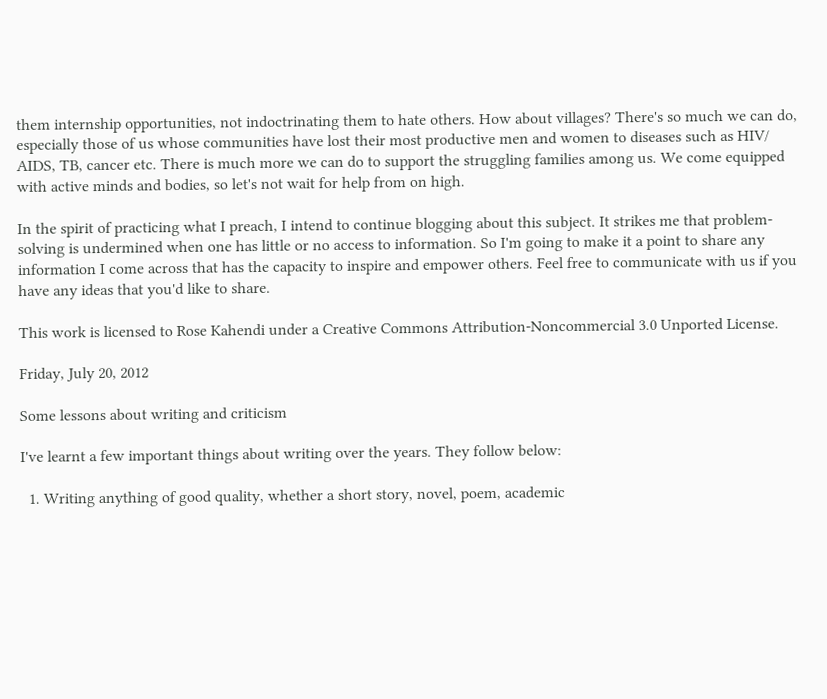them internship opportunities, not indoctrinating them to hate others. How about villages? There's so much we can do, especially those of us whose communities have lost their most productive men and women to diseases such as HIV/ AIDS, TB, cancer etc. There is much more we can do to support the struggling families among us. We come equipped with active minds and bodies, so let's not wait for help from on high.

In the spirit of practicing what I preach, I intend to continue blogging about this subject. It strikes me that problem-solving is undermined when one has little or no access to information. So I'm going to make it a point to share any information I come across that has the capacity to inspire and empower others. Feel free to communicate with us if you have any ideas that you'd like to share.

This work is licensed to Rose Kahendi under a Creative Commons Attribution-Noncommercial 3.0 Unported License.

Friday, July 20, 2012

Some lessons about writing and criticism

I've learnt a few important things about writing over the years. They follow below:

  1. Writing anything of good quality, whether a short story, novel, poem, academic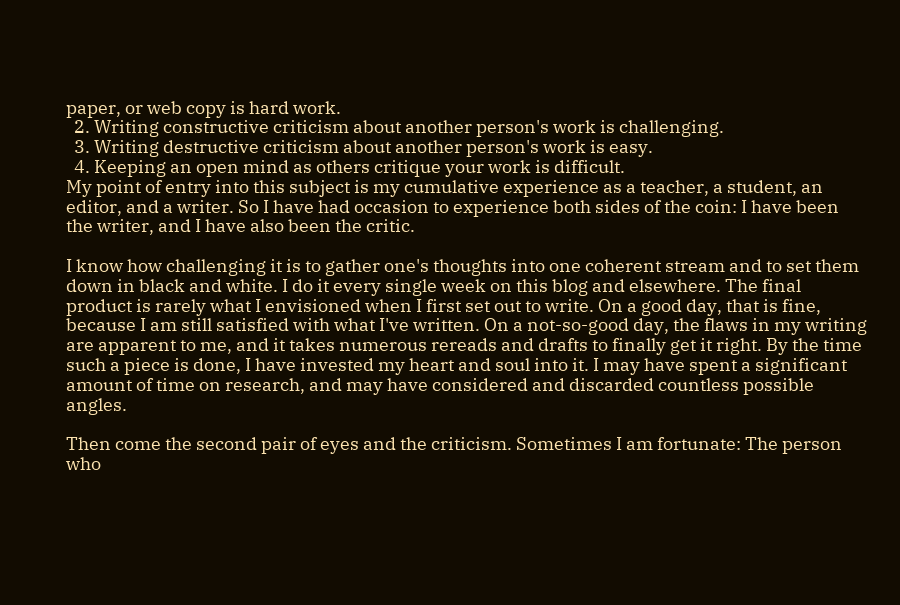paper, or web copy is hard work.
  2. Writing constructive criticism about another person's work is challenging.
  3. Writing destructive criticism about another person's work is easy.
  4. Keeping an open mind as others critique your work is difficult.
My point of entry into this subject is my cumulative experience as a teacher, a student, an editor, and a writer. So I have had occasion to experience both sides of the coin: I have been the writer, and I have also been the critic.

I know how challenging it is to gather one's thoughts into one coherent stream and to set them down in black and white. I do it every single week on this blog and elsewhere. The final product is rarely what I envisioned when I first set out to write. On a good day, that is fine, because I am still satisfied with what I've written. On a not-so-good day, the flaws in my writing are apparent to me, and it takes numerous rereads and drafts to finally get it right. By the time such a piece is done, I have invested my heart and soul into it. I may have spent a significant amount of time on research, and may have considered and discarded countless possible angles.

Then come the second pair of eyes and the criticism. Sometimes I am fortunate: The person who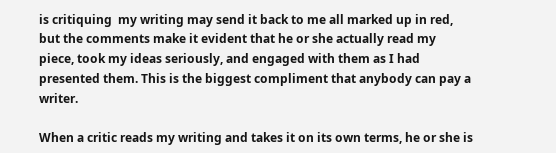is critiquing  my writing may send it back to me all marked up in red, but the comments make it evident that he or she actually read my piece, took my ideas seriously, and engaged with them as I had presented them. This is the biggest compliment that anybody can pay a writer.

When a critic reads my writing and takes it on its own terms, he or she is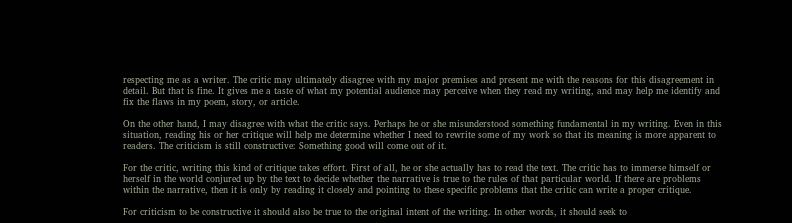respecting me as a writer. The critic may ultimately disagree with my major premises and present me with the reasons for this disagreement in detail. But that is fine. It gives me a taste of what my potential audience may perceive when they read my writing, and may help me identify and fix the flaws in my poem, story, or article.

On the other hand, I may disagree with what the critic says. Perhaps he or she misunderstood something fundamental in my writing. Even in this situation, reading his or her critique will help me determine whether I need to rewrite some of my work so that its meaning is more apparent to readers. The criticism is still constructive: Something good will come out of it.

For the critic, writing this kind of critique takes effort. First of all, he or she actually has to read the text. The critic has to immerse himself or herself in the world conjured up by the text to decide whether the narrative is true to the rules of that particular world. If there are problems within the narrative, then it is only by reading it closely and pointing to these specific problems that the critic can write a proper critique.

For criticism to be constructive it should also be true to the original intent of the writing. In other words, it should seek to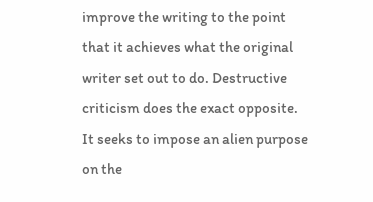improve the writing to the point that it achieves what the original writer set out to do. Destructive criticism does the exact opposite. It seeks to impose an alien purpose on the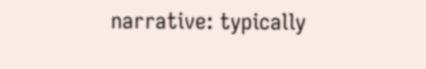narrative: typically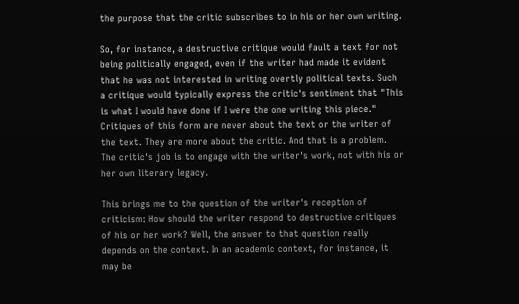the purpose that the critic subscribes to in his or her own writing.

So, for instance, a destructive critique would fault a text for not being politically engaged, even if the writer had made it evident that he was not interested in writing overtly political texts. Such a critique would typically express the critic's sentiment that "This is what I would have done if I were the one writing this piece." Critiques of this form are never about the text or the writer of the text. They are more about the critic. And that is a problem. The critic's job is to engage with the writer's work, not with his or her own literary legacy.

This brings me to the question of the writer's reception of criticism: How should the writer respond to destructive critiques of his or her work? Well, the answer to that question really depends on the context. In an academic context, for instance, it may be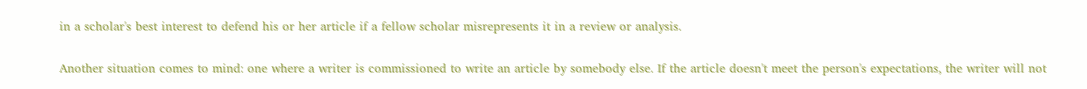in a scholar's best interest to defend his or her article if a fellow scholar misrepresents it in a review or analysis.

Another situation comes to mind: one where a writer is commissioned to write an article by somebody else. If the article doesn't meet the person's expectations, the writer will not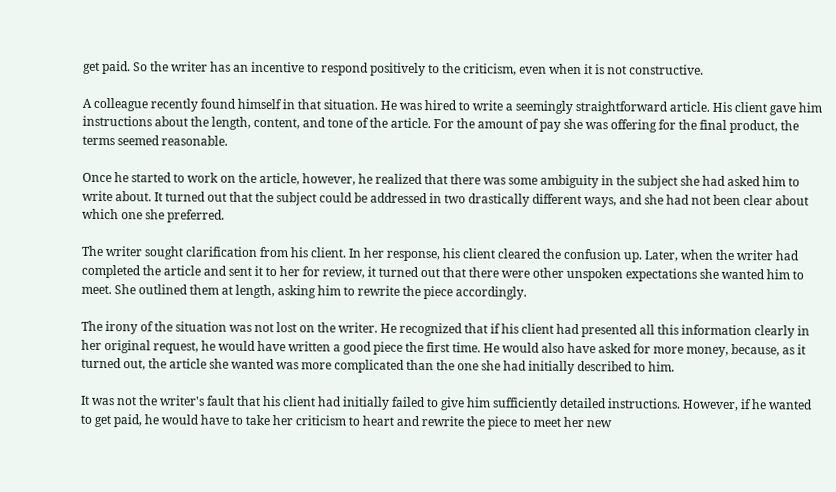get paid. So the writer has an incentive to respond positively to the criticism, even when it is not constructive.

A colleague recently found himself in that situation. He was hired to write a seemingly straightforward article. His client gave him instructions about the length, content, and tone of the article. For the amount of pay she was offering for the final product, the terms seemed reasonable.

Once he started to work on the article, however, he realized that there was some ambiguity in the subject she had asked him to write about. It turned out that the subject could be addressed in two drastically different ways, and she had not been clear about which one she preferred.

The writer sought clarification from his client. In her response, his client cleared the confusion up. Later, when the writer had completed the article and sent it to her for review, it turned out that there were other unspoken expectations she wanted him to meet. She outlined them at length, asking him to rewrite the piece accordingly.

The irony of the situation was not lost on the writer. He recognized that if his client had presented all this information clearly in her original request, he would have written a good piece the first time. He would also have asked for more money, because, as it turned out, the article she wanted was more complicated than the one she had initially described to him.

It was not the writer's fault that his client had initially failed to give him sufficiently detailed instructions. However, if he wanted to get paid, he would have to take her criticism to heart and rewrite the piece to meet her new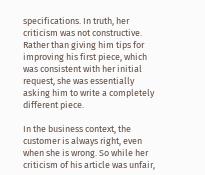specifications. In truth, her criticism was not constructive. Rather than giving him tips for improving his first piece, which was consistent with her initial request, she was essentially asking him to write a completely different piece.

In the business context, the customer is always right, even when she is wrong. So while her criticism of his article was unfair,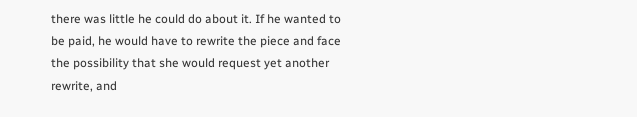there was little he could do about it. If he wanted to be paid, he would have to rewrite the piece and face the possibility that she would request yet another rewrite, and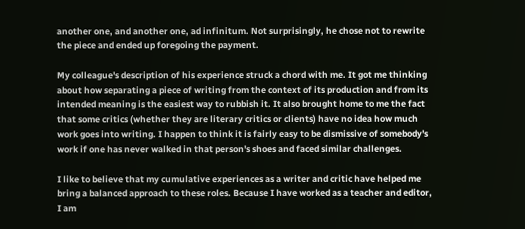another one, and another one, ad infinitum. Not surprisingly, he chose not to rewrite the piece and ended up foregoing the payment.

My colleague's description of his experience struck a chord with me. It got me thinking about how separating a piece of writing from the context of its production and from its intended meaning is the easiest way to rubbish it. It also brought home to me the fact that some critics (whether they are literary critics or clients) have no idea how much work goes into writing. I happen to think it is fairly easy to be dismissive of somebody's work if one has never walked in that person's shoes and faced similar challenges.

I like to believe that my cumulative experiences as a writer and critic have helped me bring a balanced approach to these roles. Because I have worked as a teacher and editor, I am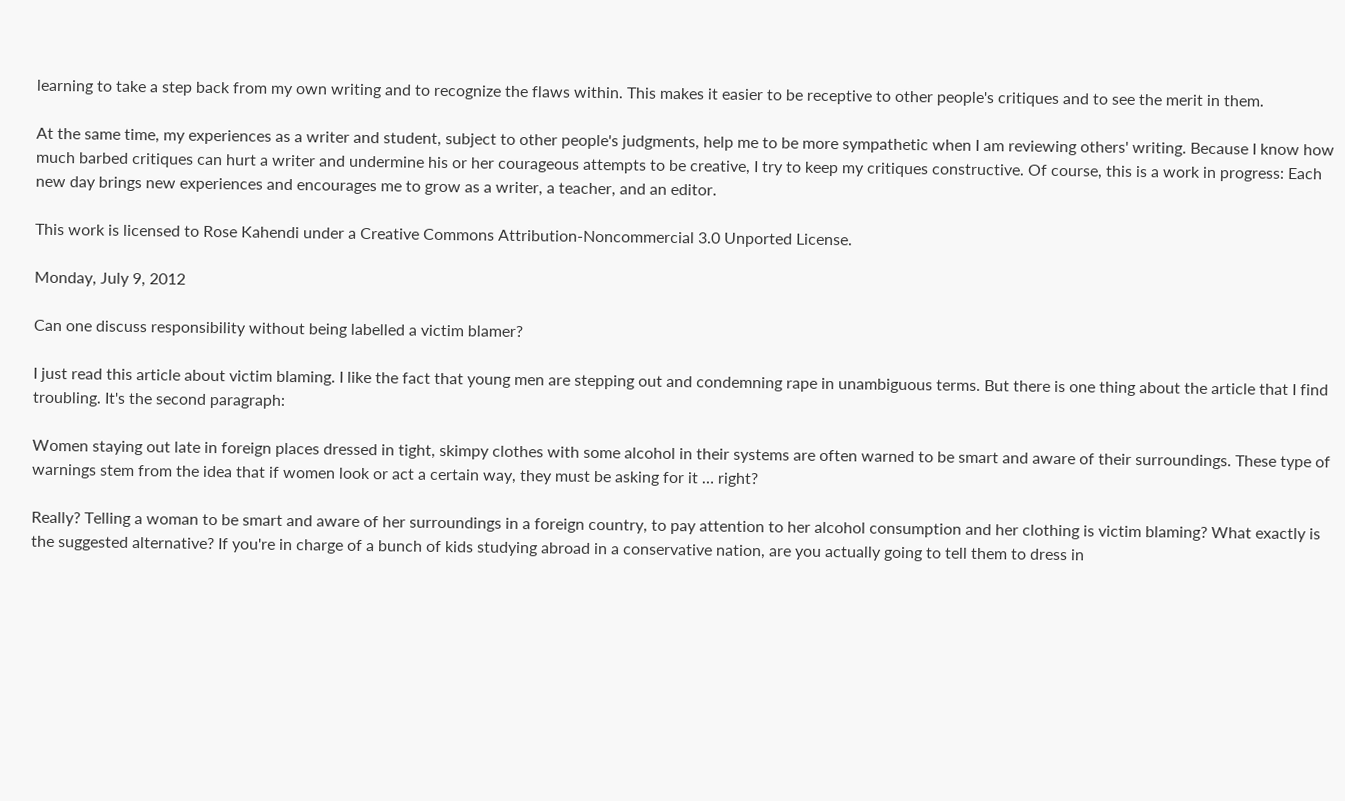learning to take a step back from my own writing and to recognize the flaws within. This makes it easier to be receptive to other people's critiques and to see the merit in them.

At the same time, my experiences as a writer and student, subject to other people's judgments, help me to be more sympathetic when I am reviewing others' writing. Because I know how much barbed critiques can hurt a writer and undermine his or her courageous attempts to be creative, I try to keep my critiques constructive. Of course, this is a work in progress: Each new day brings new experiences and encourages me to grow as a writer, a teacher, and an editor.

This work is licensed to Rose Kahendi under a Creative Commons Attribution-Noncommercial 3.0 Unported License.

Monday, July 9, 2012

Can one discuss responsibility without being labelled a victim blamer?

I just read this article about victim blaming. I like the fact that young men are stepping out and condemning rape in unambiguous terms. But there is one thing about the article that I find troubling. It's the second paragraph:

Women staying out late in foreign places dressed in tight, skimpy clothes with some alcohol in their systems are often warned to be smart and aware of their surroundings. These type of warnings stem from the idea that if women look or act a certain way, they must be asking for it … right?

Really? Telling a woman to be smart and aware of her surroundings in a foreign country, to pay attention to her alcohol consumption and her clothing is victim blaming? What exactly is the suggested alternative? If you're in charge of a bunch of kids studying abroad in a conservative nation, are you actually going to tell them to dress in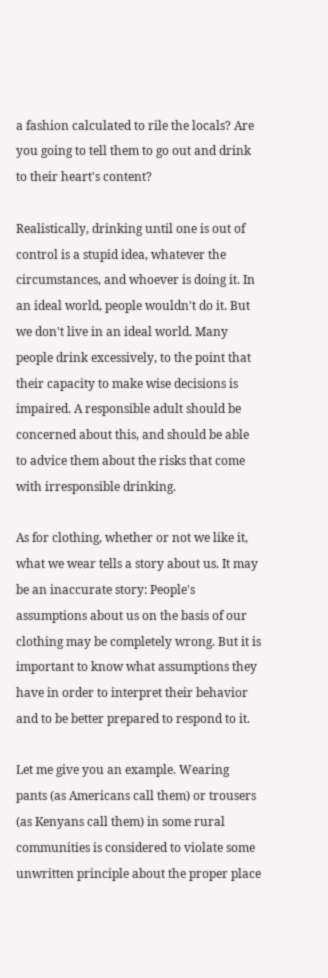a fashion calculated to rile the locals? Are you going to tell them to go out and drink to their heart's content?

Realistically, drinking until one is out of control is a stupid idea, whatever the circumstances, and whoever is doing it. In an ideal world, people wouldn't do it. But we don't live in an ideal world. Many people drink excessively, to the point that their capacity to make wise decisions is impaired. A responsible adult should be concerned about this, and should be able to advice them about the risks that come with irresponsible drinking.

As for clothing, whether or not we like it, what we wear tells a story about us. It may be an inaccurate story: People's assumptions about us on the basis of our clothing may be completely wrong. But it is important to know what assumptions they have in order to interpret their behavior and to be better prepared to respond to it.

Let me give you an example. Wearing pants (as Americans call them) or trousers (as Kenyans call them) in some rural communities is considered to violate some unwritten principle about the proper place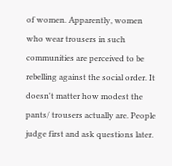of women. Apparently, women who wear trousers in such communities are perceived to be rebelling against the social order. It doesn't matter how modest the pants/ trousers actually are. People judge first and ask questions later.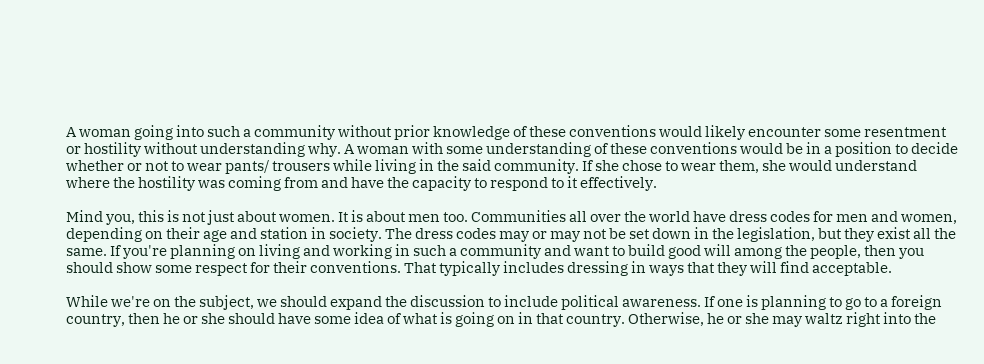A woman going into such a community without prior knowledge of these conventions would likely encounter some resentment or hostility without understanding why. A woman with some understanding of these conventions would be in a position to decide whether or not to wear pants/ trousers while living in the said community. If she chose to wear them, she would understand where the hostility was coming from and have the capacity to respond to it effectively.

Mind you, this is not just about women. It is about men too. Communities all over the world have dress codes for men and women, depending on their age and station in society. The dress codes may or may not be set down in the legislation, but they exist all the same. If you're planning on living and working in such a community and want to build good will among the people, then you should show some respect for their conventions. That typically includes dressing in ways that they will find acceptable.

While we're on the subject, we should expand the discussion to include political awareness. If one is planning to go to a foreign country, then he or she should have some idea of what is going on in that country. Otherwise, he or she may waltz right into the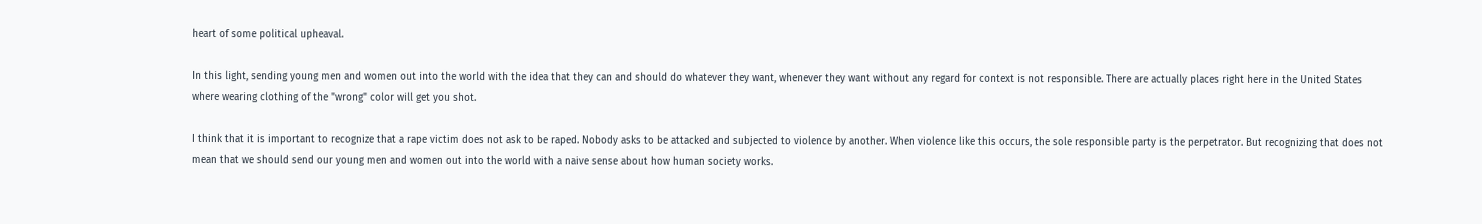heart of some political upheaval.

In this light, sending young men and women out into the world with the idea that they can and should do whatever they want, whenever they want without any regard for context is not responsible. There are actually places right here in the United States where wearing clothing of the "wrong" color will get you shot.

I think that it is important to recognize that a rape victim does not ask to be raped. Nobody asks to be attacked and subjected to violence by another. When violence like this occurs, the sole responsible party is the perpetrator. But recognizing that does not mean that we should send our young men and women out into the world with a naive sense about how human society works.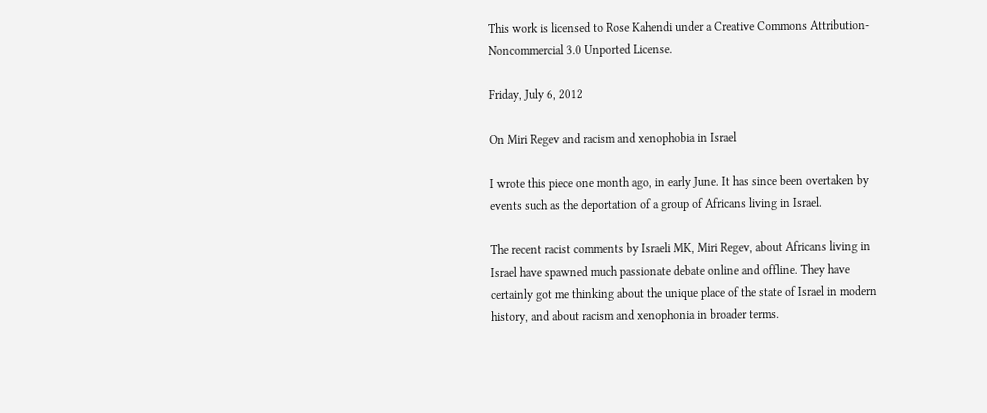This work is licensed to Rose Kahendi under a Creative Commons Attribution-Noncommercial 3.0 Unported License.

Friday, July 6, 2012

On Miri Regev and racism and xenophobia in Israel

I wrote this piece one month ago, in early June. It has since been overtaken by events such as the deportation of a group of Africans living in Israel.

The recent racist comments by Israeli MK, Miri Regev, about Africans living in Israel have spawned much passionate debate online and offline. They have certainly got me thinking about the unique place of the state of Israel in modern history, and about racism and xenophonia in broader terms.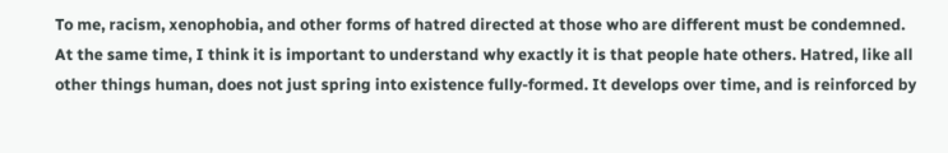To me, racism, xenophobia, and other forms of hatred directed at those who are different must be condemned. At the same time, I think it is important to understand why exactly it is that people hate others. Hatred, like all other things human, does not just spring into existence fully-formed. It develops over time, and is reinforced by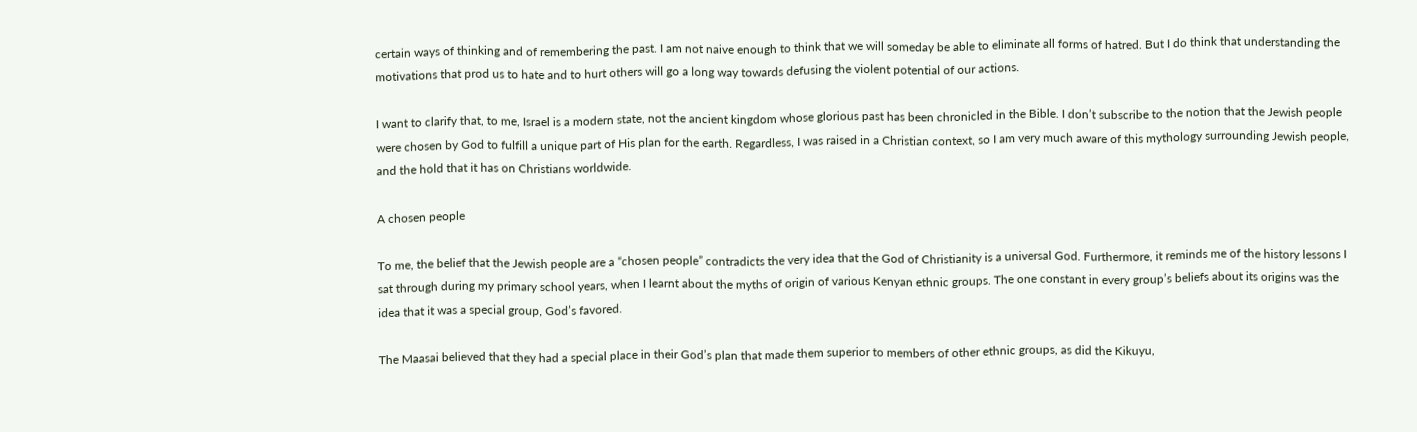certain ways of thinking and of remembering the past. I am not naive enough to think that we will someday be able to eliminate all forms of hatred. But I do think that understanding the motivations that prod us to hate and to hurt others will go a long way towards defusing the violent potential of our actions.

I want to clarify that, to me, Israel is a modern state, not the ancient kingdom whose glorious past has been chronicled in the Bible. I don’t subscribe to the notion that the Jewish people were chosen by God to fulfill a unique part of His plan for the earth. Regardless, I was raised in a Christian context, so I am very much aware of this mythology surrounding Jewish people, and the hold that it has on Christians worldwide.

A chosen people

To me, the belief that the Jewish people are a “chosen people” contradicts the very idea that the God of Christianity is a universal God. Furthermore, it reminds me of the history lessons I sat through during my primary school years, when I learnt about the myths of origin of various Kenyan ethnic groups. The one constant in every group’s beliefs about its origins was the idea that it was a special group, God’s favored.

The Maasai believed that they had a special place in their God’s plan that made them superior to members of other ethnic groups, as did the Kikuyu,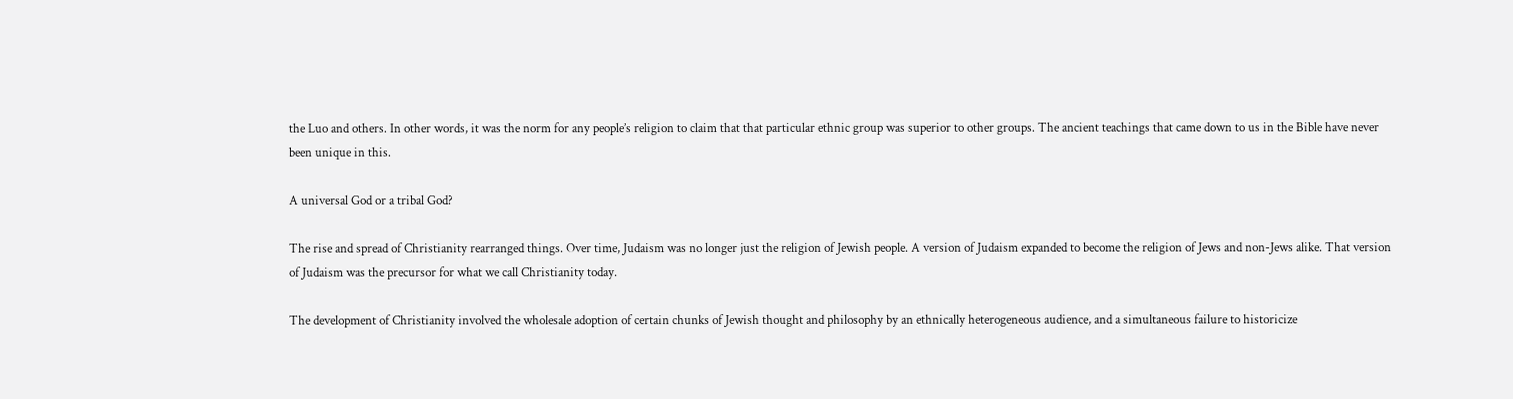the Luo and others. In other words, it was the norm for any people’s religion to claim that that particular ethnic group was superior to other groups. The ancient teachings that came down to us in the Bible have never been unique in this.

A universal God or a tribal God?

The rise and spread of Christianity rearranged things. Over time, Judaism was no longer just the religion of Jewish people. A version of Judaism expanded to become the religion of Jews and non-Jews alike. That version of Judaism was the precursor for what we call Christianity today.

The development of Christianity involved the wholesale adoption of certain chunks of Jewish thought and philosophy by an ethnically heterogeneous audience, and a simultaneous failure to historicize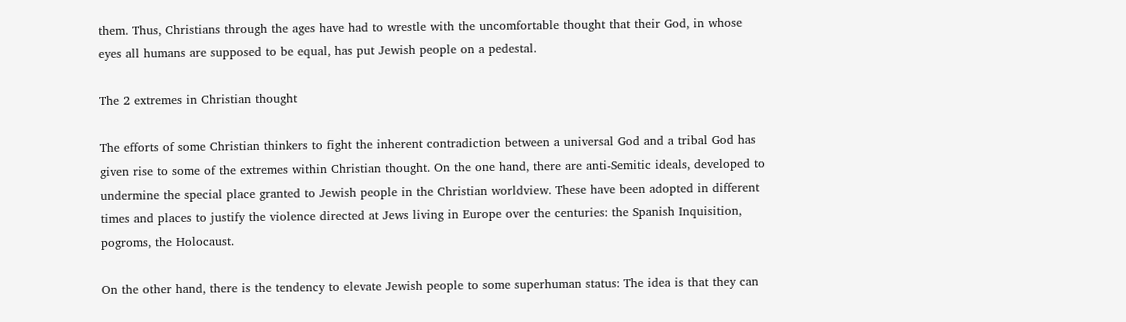them. Thus, Christians through the ages have had to wrestle with the uncomfortable thought that their God, in whose eyes all humans are supposed to be equal, has put Jewish people on a pedestal.

The 2 extremes in Christian thought

The efforts of some Christian thinkers to fight the inherent contradiction between a universal God and a tribal God has given rise to some of the extremes within Christian thought. On the one hand, there are anti-Semitic ideals, developed to undermine the special place granted to Jewish people in the Christian worldview. These have been adopted in different times and places to justify the violence directed at Jews living in Europe over the centuries: the Spanish Inquisition, pogroms, the Holocaust.

On the other hand, there is the tendency to elevate Jewish people to some superhuman status: The idea is that they can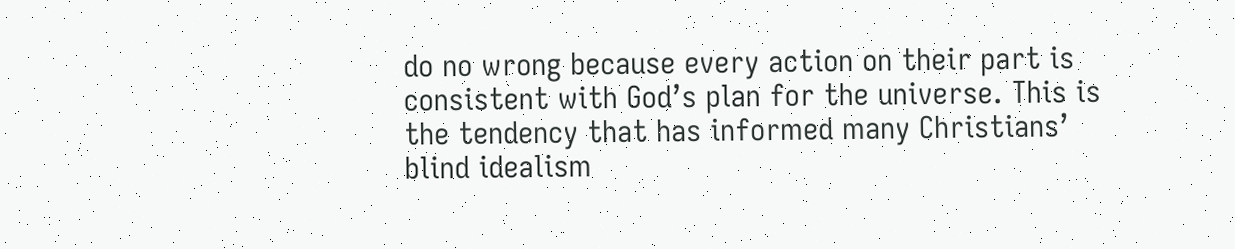do no wrong because every action on their part is consistent with God’s plan for the universe. This is the tendency that has informed many Christians’ blind idealism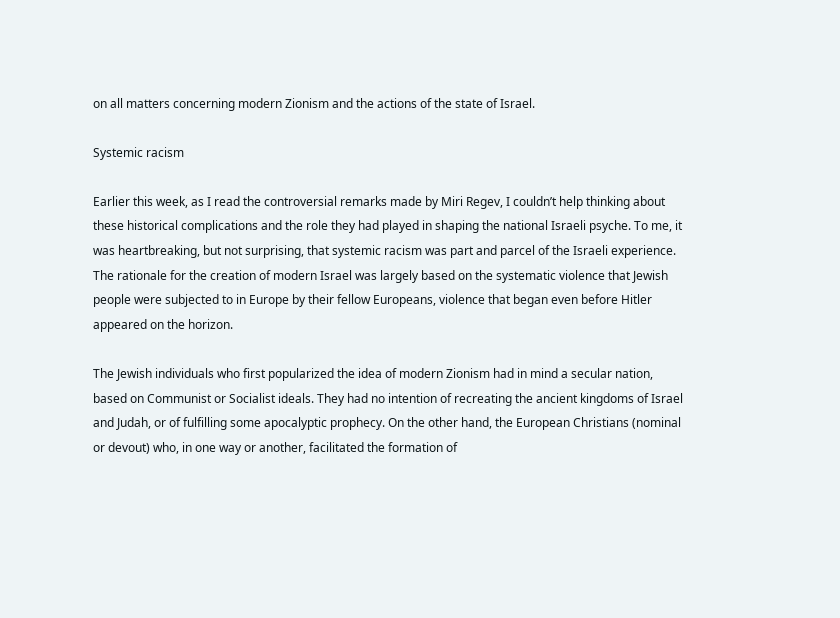on all matters concerning modern Zionism and the actions of the state of Israel.

Systemic racism

Earlier this week, as I read the controversial remarks made by Miri Regev, I couldn’t help thinking about these historical complications and the role they had played in shaping the national Israeli psyche. To me, it was heartbreaking, but not surprising, that systemic racism was part and parcel of the Israeli experience. The rationale for the creation of modern Israel was largely based on the systematic violence that Jewish people were subjected to in Europe by their fellow Europeans, violence that began even before Hitler appeared on the horizon.

The Jewish individuals who first popularized the idea of modern Zionism had in mind a secular nation, based on Communist or Socialist ideals. They had no intention of recreating the ancient kingdoms of Israel and Judah, or of fulfilling some apocalyptic prophecy. On the other hand, the European Christians (nominal or devout) who, in one way or another, facilitated the formation of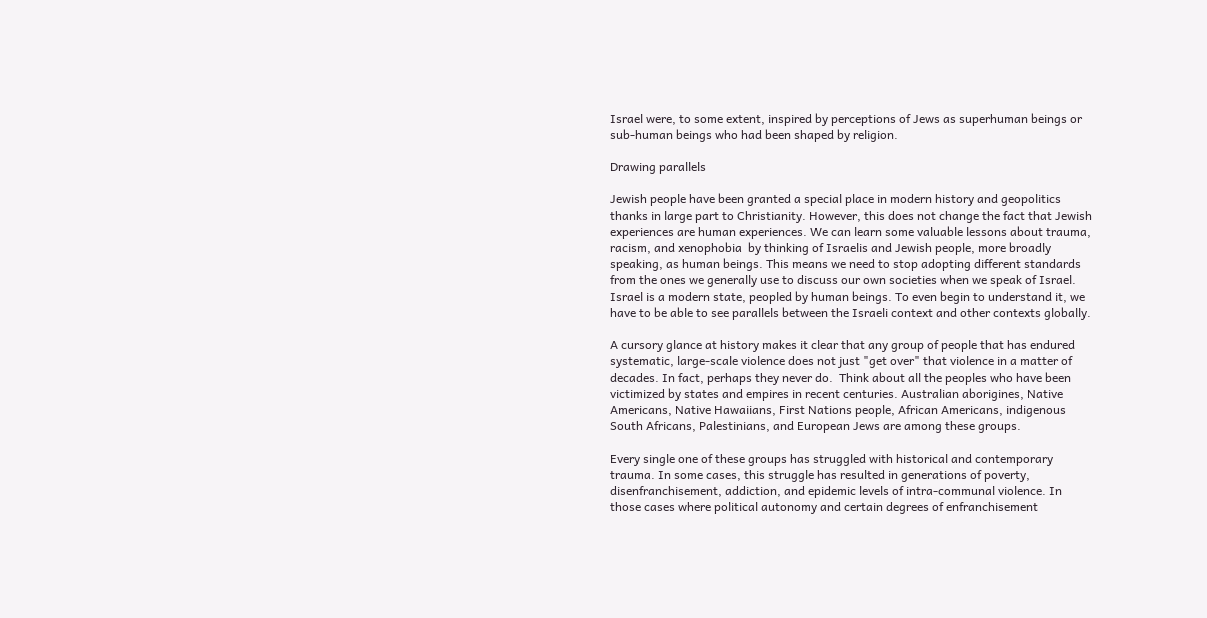Israel were, to some extent, inspired by perceptions of Jews as superhuman beings or sub-human beings who had been shaped by religion.

Drawing parallels

Jewish people have been granted a special place in modern history and geopolitics thanks in large part to Christianity. However, this does not change the fact that Jewish experiences are human experiences. We can learn some valuable lessons about trauma, racism, and xenophobia  by thinking of Israelis and Jewish people, more broadly speaking, as human beings. This means we need to stop adopting different standards from the ones we generally use to discuss our own societies when we speak of Israel. Israel is a modern state, peopled by human beings. To even begin to understand it, we have to be able to see parallels between the Israeli context and other contexts globally.

A cursory glance at history makes it clear that any group of people that has endured systematic, large-scale violence does not just "get over" that violence in a matter of decades. In fact, perhaps they never do.  Think about all the peoples who have been victimized by states and empires in recent centuries. Australian aborigines, Native Americans, Native Hawaiians, First Nations people, African Americans, indigenous South Africans, Palestinians, and European Jews are among these groups.

Every single one of these groups has struggled with historical and contemporary trauma. In some cases, this struggle has resulted in generations of poverty, disenfranchisement, addiction, and epidemic levels of intra-communal violence. In those cases where political autonomy and certain degrees of enfranchisement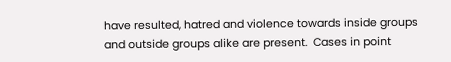have resulted, hatred and violence towards inside groups and outside groups alike are present.  Cases in point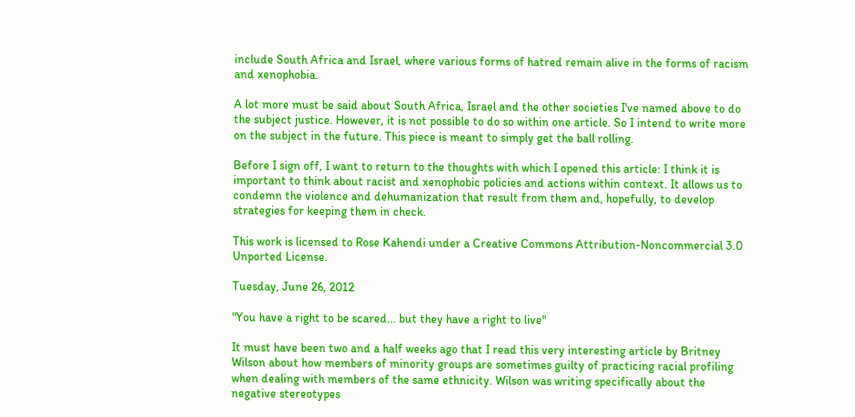include South Africa and Israel, where various forms of hatred remain alive in the forms of racism and xenophobia.

A lot more must be said about South Africa, Israel and the other societies I've named above to do the subject justice. However, it is not possible to do so within one article. So I intend to write more on the subject in the future. This piece is meant to simply get the ball rolling.

Before I sign off, I want to return to the thoughts with which I opened this article: I think it is important to think about racist and xenophobic policies and actions within context. It allows us to condemn the violence and dehumanization that result from them and, hopefully, to develop strategies for keeping them in check.

This work is licensed to Rose Kahendi under a Creative Commons Attribution-Noncommercial 3.0 Unported License.

Tuesday, June 26, 2012

"You have a right to be scared... but they have a right to live"

It must have been two and a half weeks ago that I read this very interesting article by Britney Wilson about how members of minority groups are sometimes guilty of practicing racial profiling when dealing with members of the same ethnicity. Wilson was writing specifically about the negative stereotypes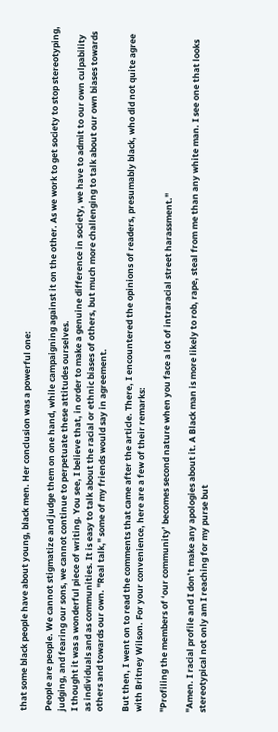that some black people have about young, black men. Her conclusion was a powerful one:

People are people. We cannot stigmatize and judge them on one hand, while campaigning against it on the other. As we work to get society to stop stereotyping, judging, and fearing our sons, we cannot continue to perpetuate these attitudes ourselves.
I thought it was a wonderful piece of writing. You see, I believe that, in order to make a genuine difference in society, we have to admit to our own culpability as individuals and as communities. It is easy to talk about the racial or ethnic biases of others, but much more challenging to talk about our own biases towards others and towards our own. "Real talk," some of my friends would say in agreement.

But then, I went on to read the comments that came after the article. There, I encountered the opinions of readers, presumably black, who did not quite agree with Britney Wilson. For your convenience, here are a few of their remarks:

"Profiling the members of ‘our community’ becomes second nature when you face a lot of intraracial street harassment."

"Amen. I racial profile and I don’t make any apologies about it. A Black man is more likely to rob, rape, steal from me than any white man. I see one that looks stereotypical not only am I reaching for my purse but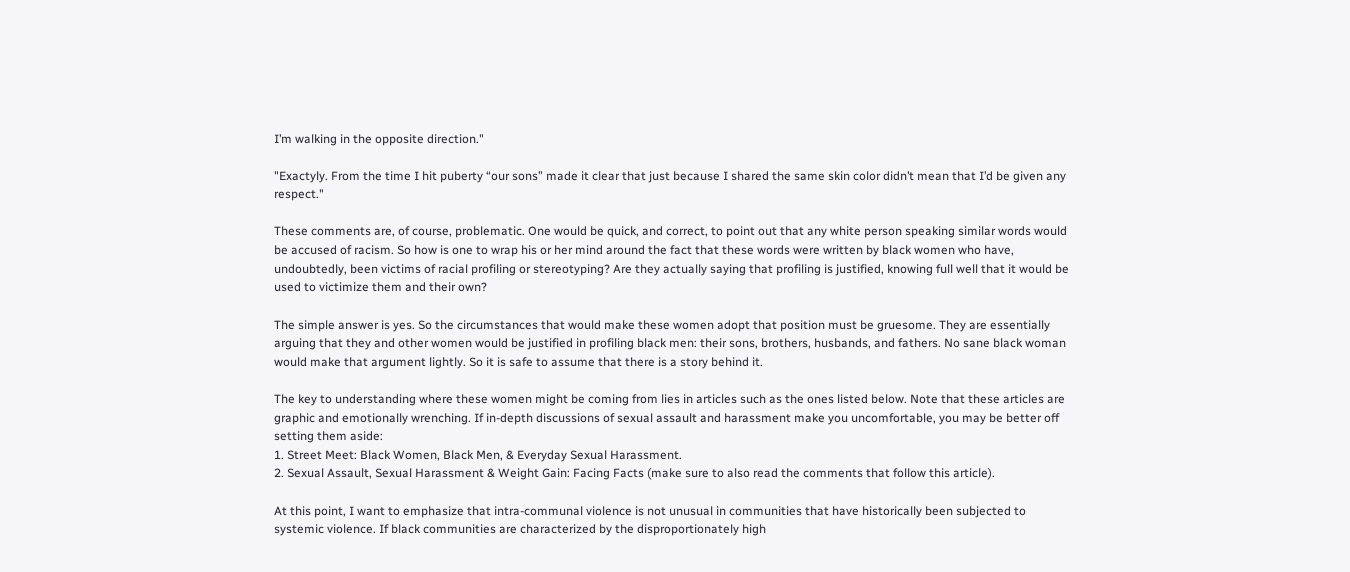I’m walking in the opposite direction."

"Exactyly. From the time I hit puberty “our sons” made it clear that just because I shared the same skin color didn’t mean that I’d be given any respect."

These comments are, of course, problematic. One would be quick, and correct, to point out that any white person speaking similar words would be accused of racism. So how is one to wrap his or her mind around the fact that these words were written by black women who have, undoubtedly, been victims of racial profiling or stereotyping? Are they actually saying that profiling is justified, knowing full well that it would be used to victimize them and their own?

The simple answer is yes. So the circumstances that would make these women adopt that position must be gruesome. They are essentially arguing that they and other women would be justified in profiling black men: their sons, brothers, husbands, and fathers. No sane black woman would make that argument lightly. So it is safe to assume that there is a story behind it.

The key to understanding where these women might be coming from lies in articles such as the ones listed below. Note that these articles are graphic and emotionally wrenching. If in-depth discussions of sexual assault and harassment make you uncomfortable, you may be better off setting them aside:
1. Street Meet: Black Women, Black Men, & Everyday Sexual Harassment.
2. Sexual Assault, Sexual Harassment & Weight Gain: Facing Facts (make sure to also read the comments that follow this article).

At this point, I want to emphasize that intra-communal violence is not unusual in communities that have historically been subjected to systemic violence. If black communities are characterized by the disproportionately high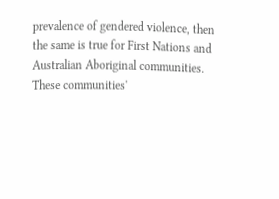prevalence of gendered violence, then the same is true for First Nations and Australian Aboriginal communities. These communities'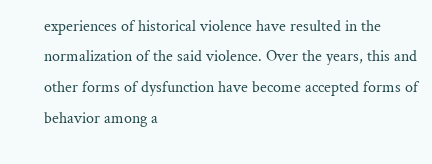experiences of historical violence have resulted in the normalization of the said violence. Over the years, this and other forms of dysfunction have become accepted forms of behavior among a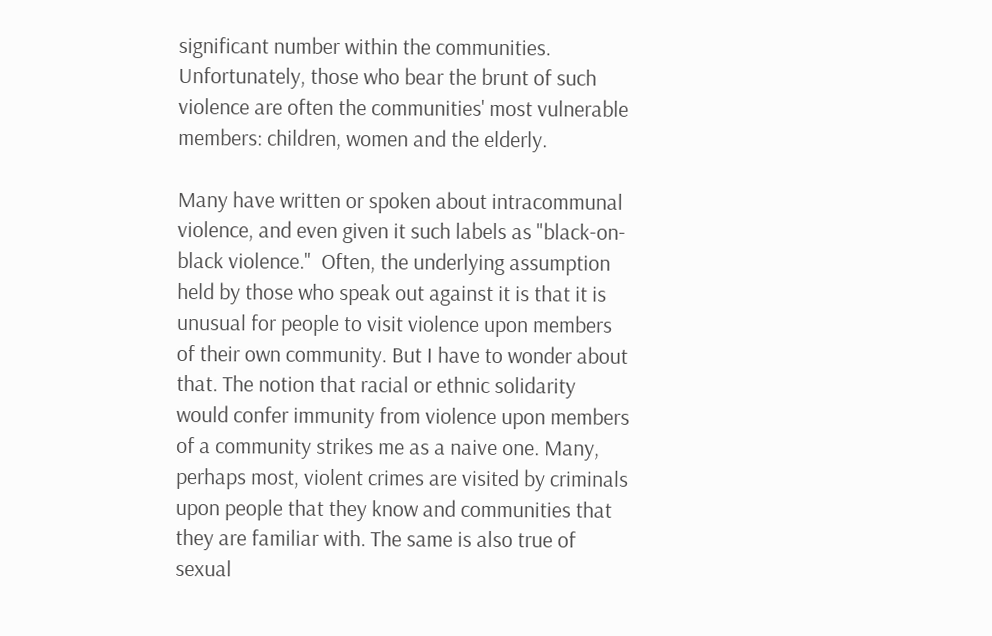significant number within the communities. Unfortunately, those who bear the brunt of such violence are often the communities' most vulnerable members: children, women and the elderly.

Many have written or spoken about intracommunal violence, and even given it such labels as "black-on-black violence."  Often, the underlying assumption held by those who speak out against it is that it is unusual for people to visit violence upon members of their own community. But I have to wonder about that. The notion that racial or ethnic solidarity would confer immunity from violence upon members of a community strikes me as a naive one. Many, perhaps most, violent crimes are visited by criminals upon people that they know and communities that they are familiar with. The same is also true of sexual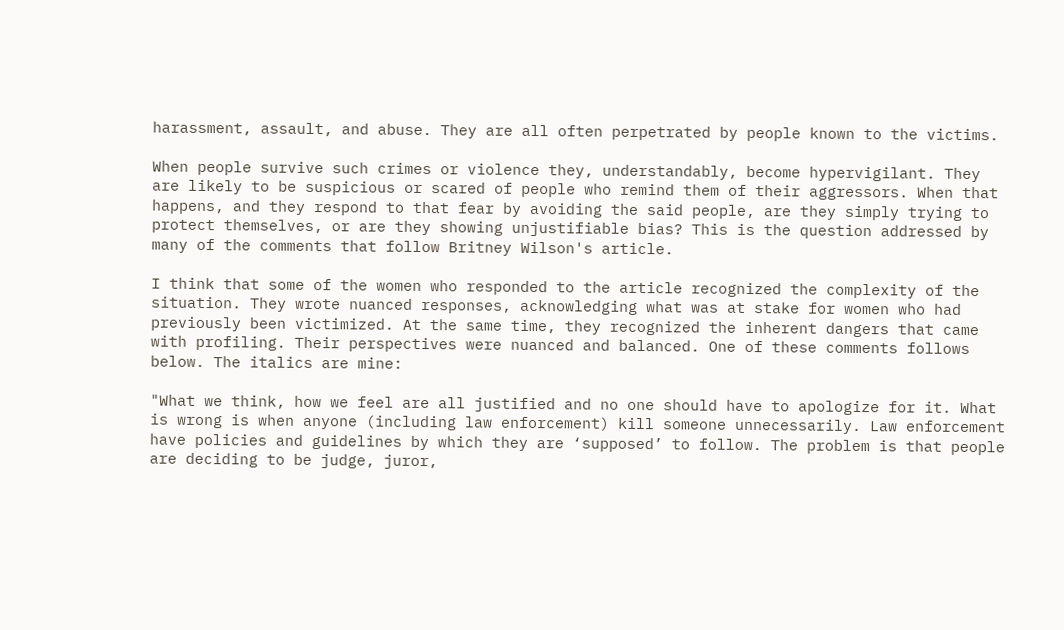harassment, assault, and abuse. They are all often perpetrated by people known to the victims.

When people survive such crimes or violence they, understandably, become hypervigilant. They are likely to be suspicious or scared of people who remind them of their aggressors. When that happens, and they respond to that fear by avoiding the said people, are they simply trying to protect themselves, or are they showing unjustifiable bias? This is the question addressed by many of the comments that follow Britney Wilson's article.

I think that some of the women who responded to the article recognized the complexity of the situation. They wrote nuanced responses, acknowledging what was at stake for women who had previously been victimized. At the same time, they recognized the inherent dangers that came with profiling. Their perspectives were nuanced and balanced. One of these comments follows below. The italics are mine:

"What we think, how we feel are all justified and no one should have to apologize for it. What is wrong is when anyone (including law enforcement) kill someone unnecessarily. Law enforcement have policies and guidelines by which they are ‘supposed’ to follow. The problem is that people are deciding to be judge, juror,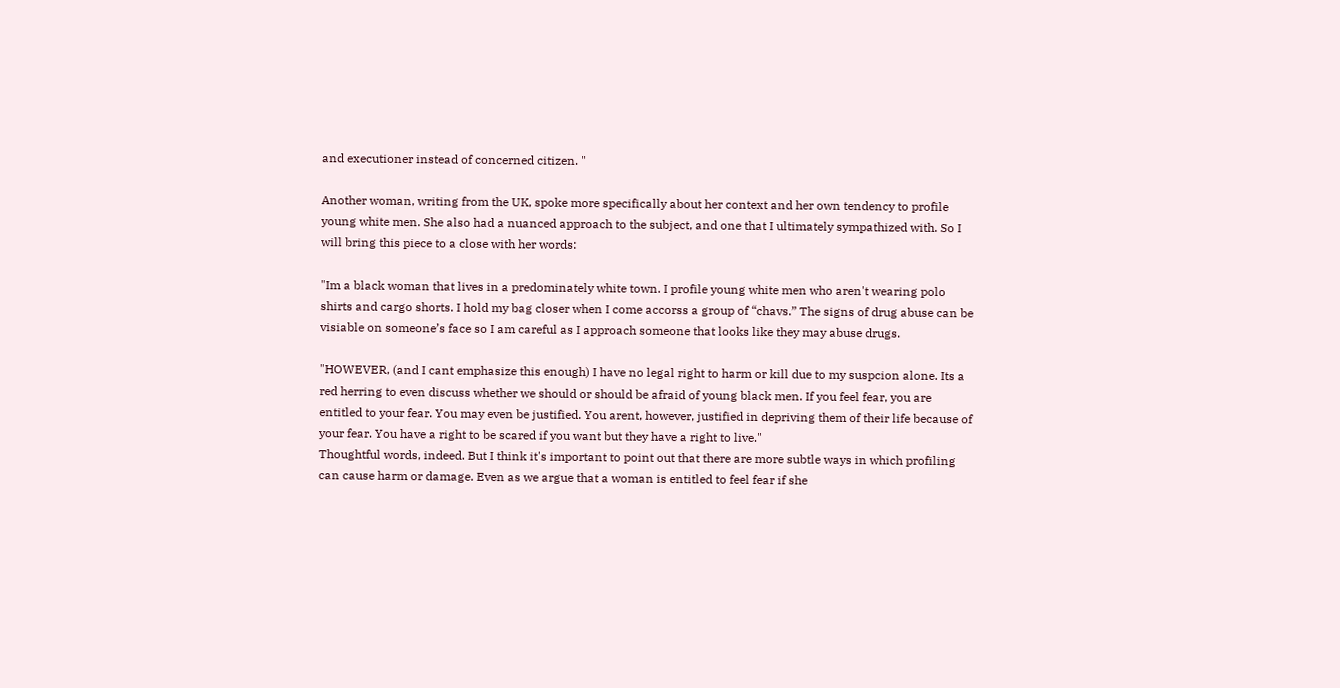and executioner instead of concerned citizen. "

Another woman, writing from the UK, spoke more specifically about her context and her own tendency to profile young white men. She also had a nuanced approach to the subject, and one that I ultimately sympathized with. So I will bring this piece to a close with her words:

"Im a black woman that lives in a predominately white town. I profile young white men who aren't wearing polo shirts and cargo shorts. I hold my bag closer when I come accorss a group of “chavs.” The signs of drug abuse can be visiable on someone’s face so I am careful as I approach someone that looks like they may abuse drugs.

"HOWEVER, (and I cant emphasize this enough) I have no legal right to harm or kill due to my suspcion alone. Its a red herring to even discuss whether we should or should be afraid of young black men. If you feel fear, you are entitled to your fear. You may even be justified. You arent, however, justified in depriving them of their life because of your fear. You have a right to be scared if you want but they have a right to live."
Thoughtful words, indeed. But I think it's important to point out that there are more subtle ways in which profiling can cause harm or damage. Even as we argue that a woman is entitled to feel fear if she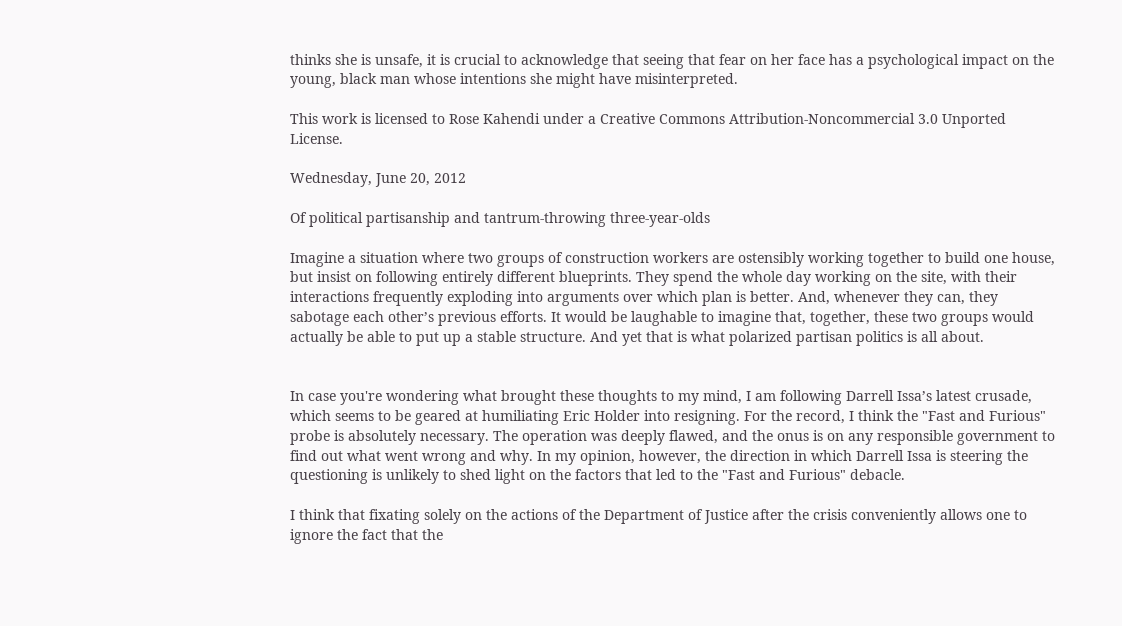thinks she is unsafe, it is crucial to acknowledge that seeing that fear on her face has a psychological impact on the young, black man whose intentions she might have misinterpreted.

This work is licensed to Rose Kahendi under a Creative Commons Attribution-Noncommercial 3.0 Unported License.

Wednesday, June 20, 2012

Of political partisanship and tantrum-throwing three-year-olds

Imagine a situation where two groups of construction workers are ostensibly working together to build one house, but insist on following entirely different blueprints. They spend the whole day working on the site, with their interactions frequently exploding into arguments over which plan is better. And, whenever they can, they sabotage each other’s previous efforts. It would be laughable to imagine that, together, these two groups would actually be able to put up a stable structure. And yet that is what polarized partisan politics is all about.


In case you're wondering what brought these thoughts to my mind, I am following Darrell Issa’s latest crusade, which seems to be geared at humiliating Eric Holder into resigning. For the record, I think the "Fast and Furious" probe is absolutely necessary. The operation was deeply flawed, and the onus is on any responsible government to find out what went wrong and why. In my opinion, however, the direction in which Darrell Issa is steering the questioning is unlikely to shed light on the factors that led to the "Fast and Furious" debacle.

I think that fixating solely on the actions of the Department of Justice after the crisis conveniently allows one to ignore the fact that the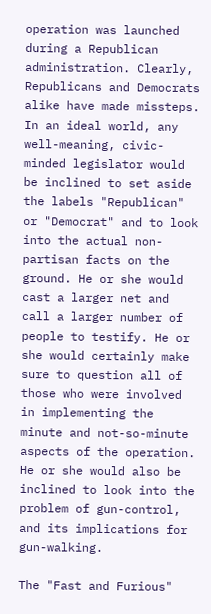operation was launched during a Republican administration. Clearly, Republicans and Democrats alike have made missteps. In an ideal world, any well-meaning, civic-minded legislator would be inclined to set aside the labels "Republican" or "Democrat" and to look into the actual non-partisan facts on the ground. He or she would cast a larger net and call a larger number of people to testify. He or she would certainly make sure to question all of those who were involved in implementing the minute and not-so-minute aspects of the operation. He or she would also be inclined to look into the problem of gun-control, and its implications for gun-walking.

The "Fast and Furious"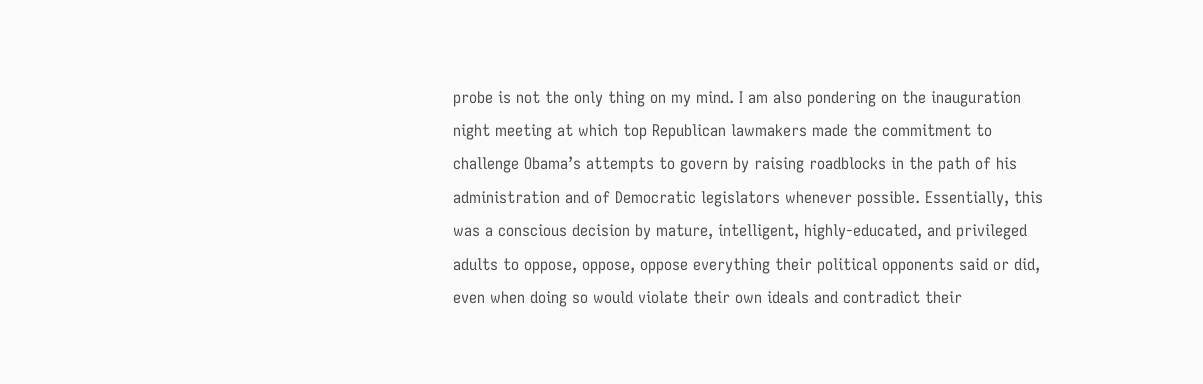probe is not the only thing on my mind. I am also pondering on the inauguration night meeting at which top Republican lawmakers made the commitment to challenge Obama’s attempts to govern by raising roadblocks in the path of his administration and of Democratic legislators whenever possible. Essentially, this was a conscious decision by mature, intelligent, highly-educated, and privileged adults to oppose, oppose, oppose everything their political opponents said or did, even when doing so would violate their own ideals and contradict their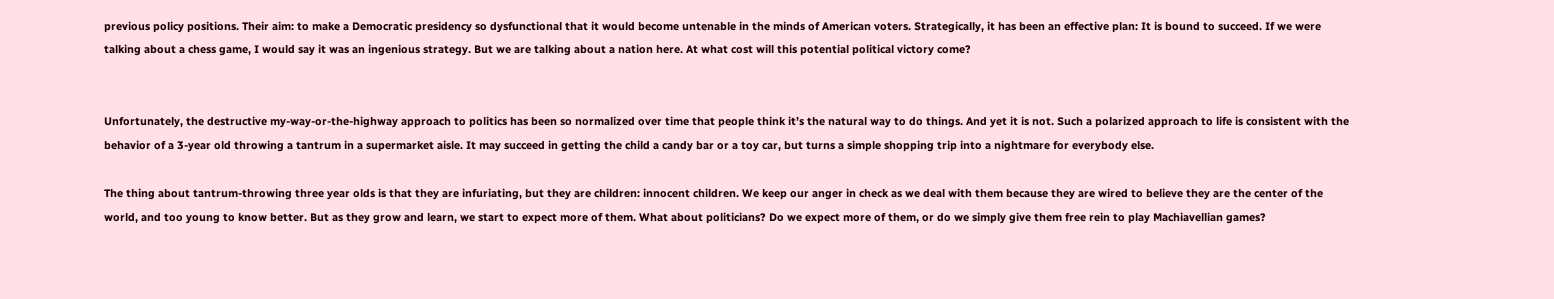previous policy positions. Their aim: to make a Democratic presidency so dysfunctional that it would become untenable in the minds of American voters. Strategically, it has been an effective plan: It is bound to succeed. If we were talking about a chess game, I would say it was an ingenious strategy. But we are talking about a nation here. At what cost will this potential political victory come?


Unfortunately, the destructive my-way-or-the-highway approach to politics has been so normalized over time that people think it’s the natural way to do things. And yet it is not. Such a polarized approach to life is consistent with the behavior of a 3-year old throwing a tantrum in a supermarket aisle. It may succeed in getting the child a candy bar or a toy car, but turns a simple shopping trip into a nightmare for everybody else.

The thing about tantrum-throwing three year olds is that they are infuriating, but they are children: innocent children. We keep our anger in check as we deal with them because they are wired to believe they are the center of the world, and too young to know better. But as they grow and learn, we start to expect more of them. What about politicians? Do we expect more of them, or do we simply give them free rein to play Machiavellian games?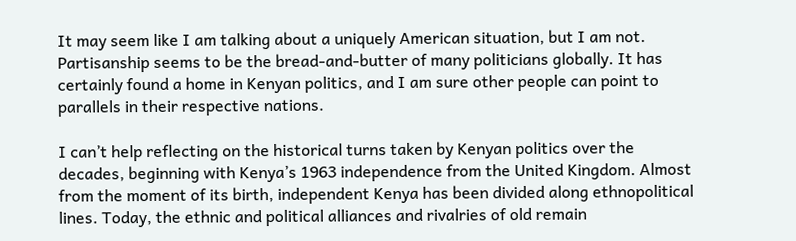It may seem like I am talking about a uniquely American situation, but I am not. Partisanship seems to be the bread-and-butter of many politicians globally. It has certainly found a home in Kenyan politics, and I am sure other people can point to parallels in their respective nations.

I can’t help reflecting on the historical turns taken by Kenyan politics over the decades, beginning with Kenya’s 1963 independence from the United Kingdom. Almost from the moment of its birth, independent Kenya has been divided along ethnopolitical lines. Today, the ethnic and political alliances and rivalries of old remain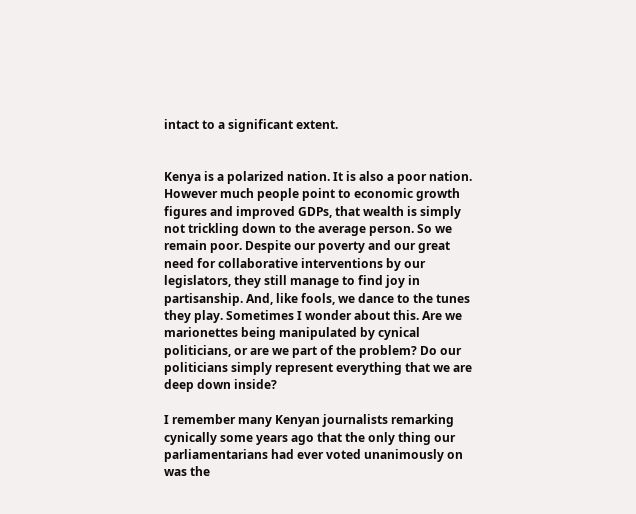intact to a significant extent.


Kenya is a polarized nation. It is also a poor nation. However much people point to economic growth figures and improved GDPs, that wealth is simply not trickling down to the average person. So we remain poor. Despite our poverty and our great need for collaborative interventions by our legislators, they still manage to find joy in partisanship. And, like fools, we dance to the tunes they play. Sometimes I wonder about this. Are we marionettes being manipulated by cynical politicians, or are we part of the problem? Do our politicians simply represent everything that we are deep down inside?

I remember many Kenyan journalists remarking cynically some years ago that the only thing our parliamentarians had ever voted unanimously on was the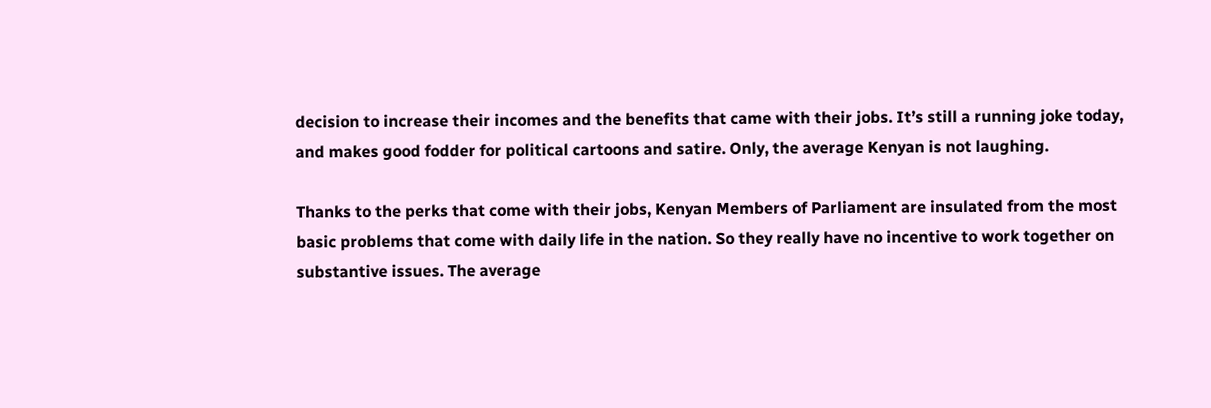decision to increase their incomes and the benefits that came with their jobs. It’s still a running joke today, and makes good fodder for political cartoons and satire. Only, the average Kenyan is not laughing.

Thanks to the perks that come with their jobs, Kenyan Members of Parliament are insulated from the most basic problems that come with daily life in the nation. So they really have no incentive to work together on substantive issues. The average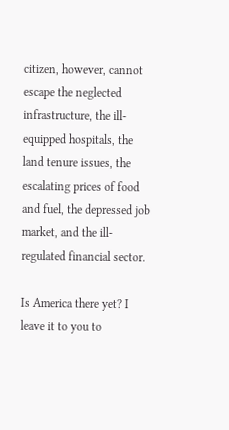citizen, however, cannot escape the neglected infrastructure, the ill-equipped hospitals, the land tenure issues, the escalating prices of food and fuel, the depressed job market, and the ill-regulated financial sector.

Is America there yet? I leave it to you to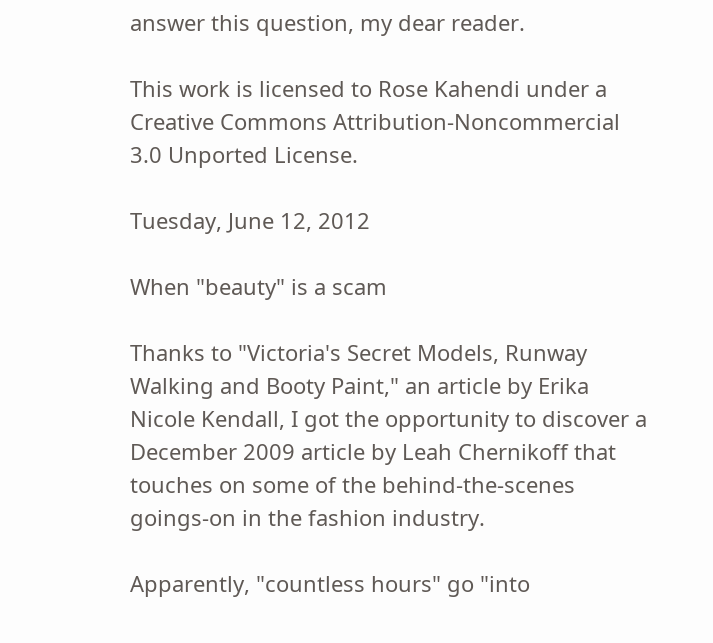answer this question, my dear reader.

This work is licensed to Rose Kahendi under a Creative Commons Attribution-Noncommercial 3.0 Unported License.

Tuesday, June 12, 2012

When "beauty" is a scam

Thanks to "Victoria's Secret Models, Runway Walking and Booty Paint," an article by Erika Nicole Kendall, I got the opportunity to discover a December 2009 article by Leah Chernikoff that touches on some of the behind-the-scenes goings-on in the fashion industry.

Apparently, "countless hours" go "into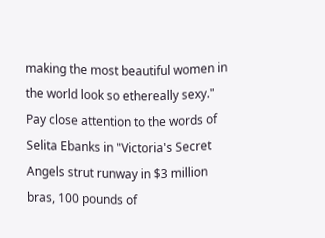making the most beautiful women in the world look so ethereally sexy." Pay close attention to the words of Selita Ebanks in "Victoria's Secret Angels strut runway in $3 million bras, 100 pounds of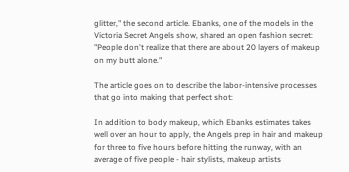glitter," the second article. Ebanks, one of the models in the Victoria Secret Angels show, shared an open fashion secret: "People don't realize that there are about 20 layers of makeup on my butt alone."

The article goes on to describe the labor-intensive processes that go into making that perfect shot:

In addition to body makeup, which Ebanks estimates takes well over an hour to apply, the Angels prep in hair and makeup for three to five hours before hitting the runway, with an average of five people - hair stylists, makeup artists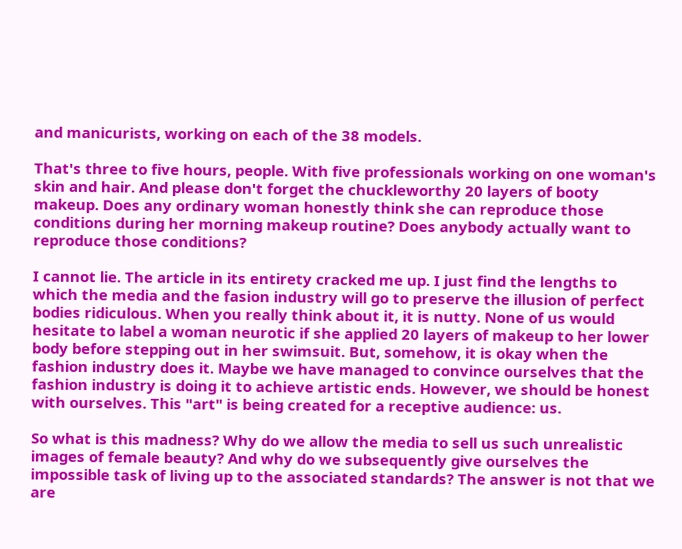and manicurists, working on each of the 38 models.

That's three to five hours, people. With five professionals working on one woman's skin and hair. And please don't forget the chuckleworthy 20 layers of booty makeup. Does any ordinary woman honestly think she can reproduce those conditions during her morning makeup routine? Does anybody actually want to reproduce those conditions?

I cannot lie. The article in its entirety cracked me up. I just find the lengths to which the media and the fasion industry will go to preserve the illusion of perfect bodies ridiculous. When you really think about it, it is nutty. None of us would hesitate to label a woman neurotic if she applied 20 layers of makeup to her lower body before stepping out in her swimsuit. But, somehow, it is okay when the fashion industry does it. Maybe we have managed to convince ourselves that the fashion industry is doing it to achieve artistic ends. However, we should be honest with ourselves. This "art" is being created for a receptive audience: us.

So what is this madness? Why do we allow the media to sell us such unrealistic images of female beauty? And why do we subsequently give ourselves the impossible task of living up to the associated standards? The answer is not that we are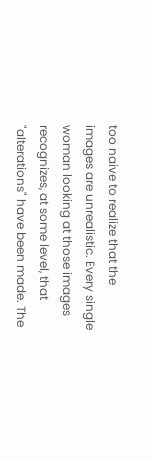too naive to realize that the images are unrealistic. Every single woman looking at those images recognizes, at some level, that "alterations" have been made. The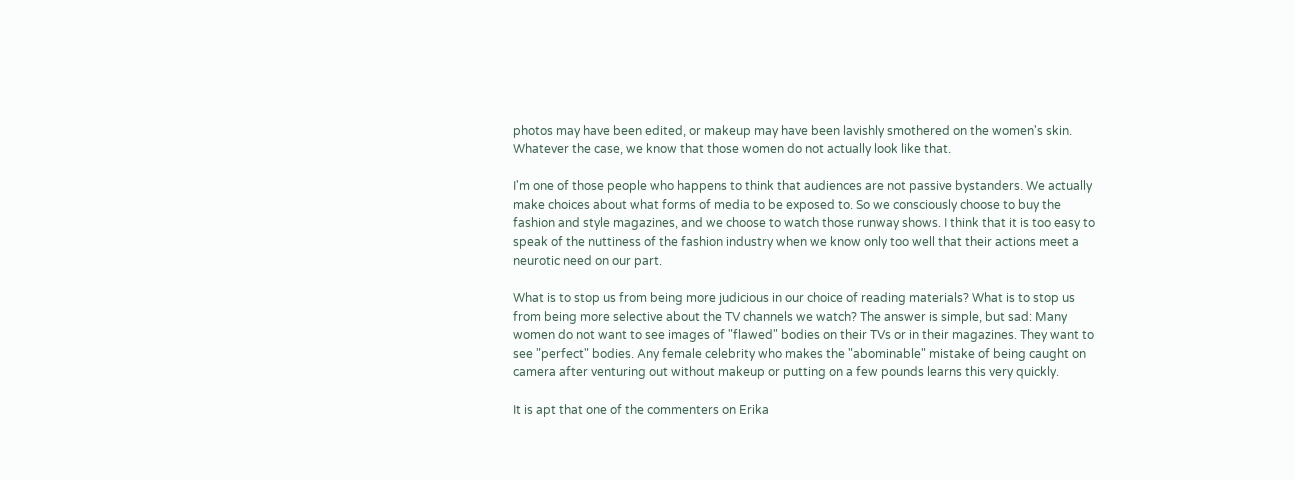photos may have been edited, or makeup may have been lavishly smothered on the women's skin. Whatever the case, we know that those women do not actually look like that.

I'm one of those people who happens to think that audiences are not passive bystanders. We actually make choices about what forms of media to be exposed to. So we consciously choose to buy the fashion and style magazines, and we choose to watch those runway shows. I think that it is too easy to speak of the nuttiness of the fashion industry when we know only too well that their actions meet a neurotic need on our part.

What is to stop us from being more judicious in our choice of reading materials? What is to stop us from being more selective about the TV channels we watch? The answer is simple, but sad: Many women do not want to see images of "flawed" bodies on their TVs or in their magazines. They want to see "perfect" bodies. Any female celebrity who makes the "abominable" mistake of being caught on camera after venturing out without makeup or putting on a few pounds learns this very quickly.

It is apt that one of the commenters on Erika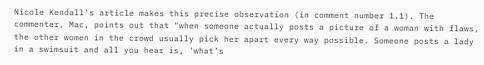Nicole Kendall's article makes this precise observation (in comment number 1.1). The commenter, Mac, points out that "when someone actually posts a picture of a woman with flaws, the other women in the crowd usually pick her apart every way possible. Someone posts a lady in a swimsuit and all you hear is, 'what’s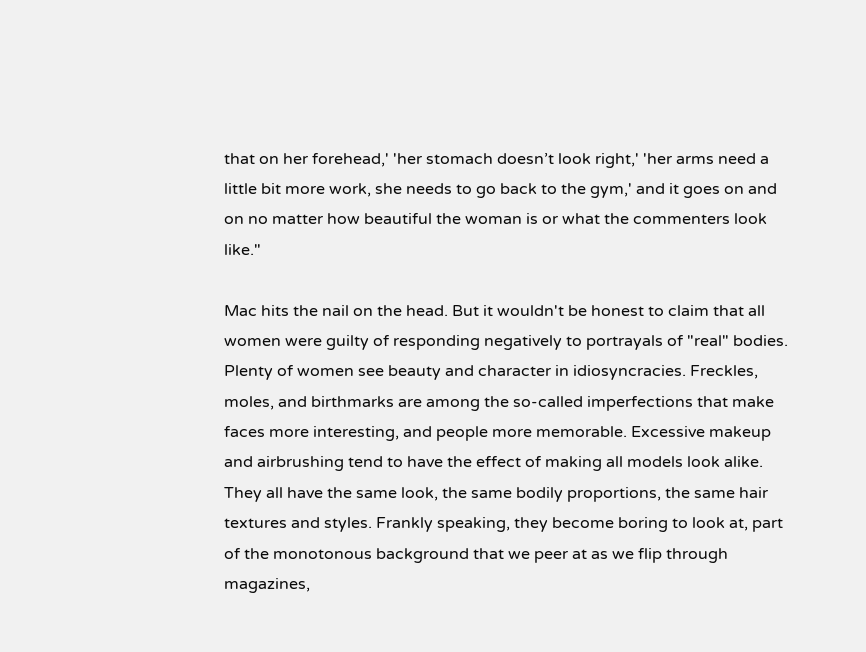that on her forehead,' 'her stomach doesn’t look right,' 'her arms need a little bit more work, she needs to go back to the gym,' and it goes on and on no matter how beautiful the woman is or what the commenters look like."

Mac hits the nail on the head. But it wouldn't be honest to claim that all women were guilty of responding negatively to portrayals of "real" bodies. Plenty of women see beauty and character in idiosyncracies. Freckles, moles, and birthmarks are among the so-called imperfections that make faces more interesting, and people more memorable. Excessive makeup and airbrushing tend to have the effect of making all models look alike. They all have the same look, the same bodily proportions, the same hair textures and styles. Frankly speaking, they become boring to look at, part of the monotonous background that we peer at as we flip through magazines,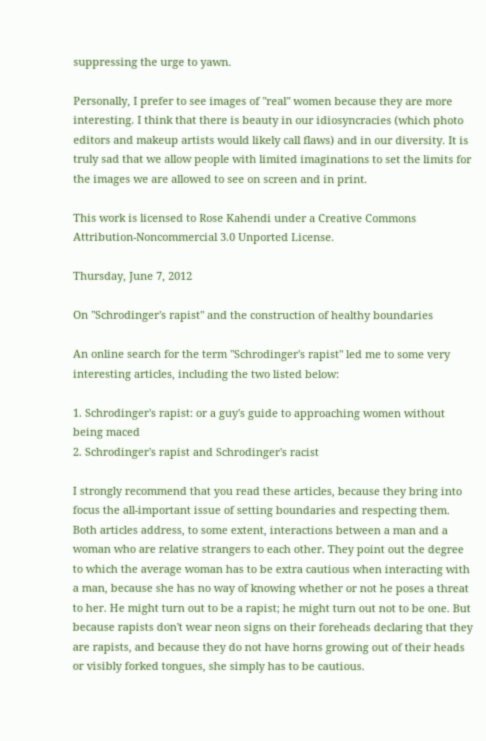suppressing the urge to yawn.

Personally, I prefer to see images of "real" women because they are more interesting. I think that there is beauty in our idiosyncracies (which photo editors and makeup artists would likely call flaws) and in our diversity. It is truly sad that we allow people with limited imaginations to set the limits for the images we are allowed to see on screen and in print.

This work is licensed to Rose Kahendi under a Creative Commons Attribution-Noncommercial 3.0 Unported License.

Thursday, June 7, 2012

On "Schrodinger's rapist" and the construction of healthy boundaries

An online search for the term "Schrodinger's rapist" led me to some very interesting articles, including the two listed below:

1. Schrodinger's rapist: or a guy's guide to approaching women without being maced
2. Schrodinger's rapist and Schrodinger's racist

I strongly recommend that you read these articles, because they bring into focus the all-important issue of setting boundaries and respecting them. Both articles address, to some extent, interactions between a man and a woman who are relative strangers to each other. They point out the degree to which the average woman has to be extra cautious when interacting with a man, because she has no way of knowing whether or not he poses a threat to her. He might turn out to be a rapist; he might turn out not to be one. But because rapists don't wear neon signs on their foreheads declaring that they are rapists, and because they do not have horns growing out of their heads or visibly forked tongues, she simply has to be cautious.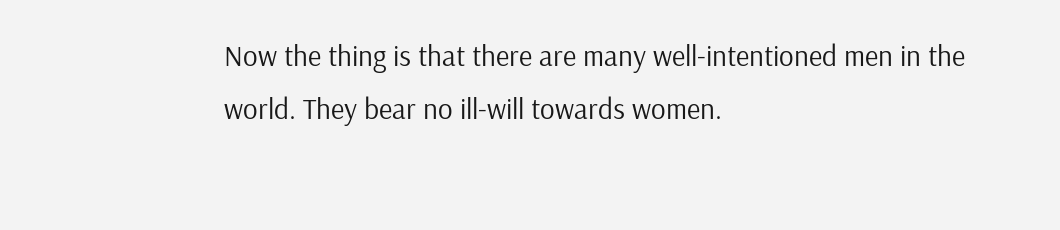Now the thing is that there are many well-intentioned men in the world. They bear no ill-will towards women.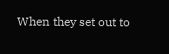When they set out to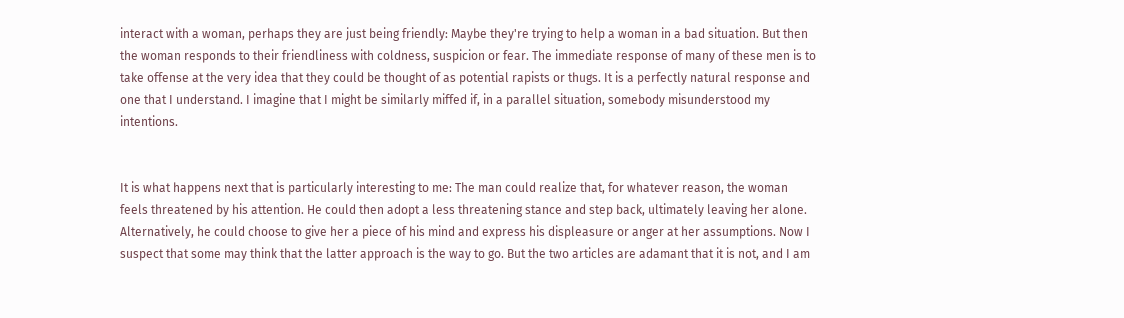interact with a woman, perhaps they are just being friendly: Maybe they're trying to help a woman in a bad situation. But then the woman responds to their friendliness with coldness, suspicion or fear. The immediate response of many of these men is to take offense at the very idea that they could be thought of as potential rapists or thugs. It is a perfectly natural response and one that I understand. I imagine that I might be similarly miffed if, in a parallel situation, somebody misunderstood my intentions.


It is what happens next that is particularly interesting to me: The man could realize that, for whatever reason, the woman feels threatened by his attention. He could then adopt a less threatening stance and step back, ultimately leaving her alone. Alternatively, he could choose to give her a piece of his mind and express his displeasure or anger at her assumptions. Now I suspect that some may think that the latter approach is the way to go. But the two articles are adamant that it is not, and I am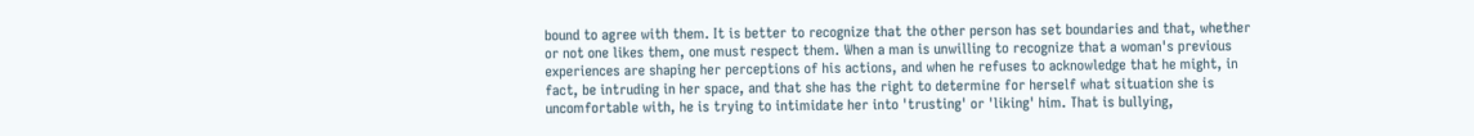bound to agree with them. It is better to recognize that the other person has set boundaries and that, whether or not one likes them, one must respect them. When a man is unwilling to recognize that a woman's previous experiences are shaping her perceptions of his actions, and when he refuses to acknowledge that he might, in fact, be intruding in her space, and that she has the right to determine for herself what situation she is uncomfortable with, he is trying to intimidate her into 'trusting' or 'liking' him. That is bullying,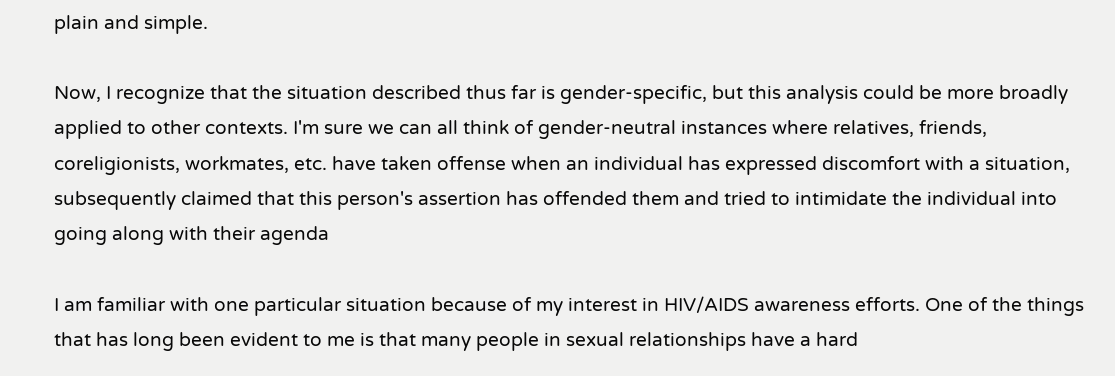plain and simple.

Now, I recognize that the situation described thus far is gender-specific, but this analysis could be more broadly applied to other contexts. I'm sure we can all think of gender-neutral instances where relatives, friends, coreligionists, workmates, etc. have taken offense when an individual has expressed discomfort with a situation, subsequently claimed that this person's assertion has offended them and tried to intimidate the individual into going along with their agenda

I am familiar with one particular situation because of my interest in HIV/AIDS awareness efforts. One of the things that has long been evident to me is that many people in sexual relationships have a hard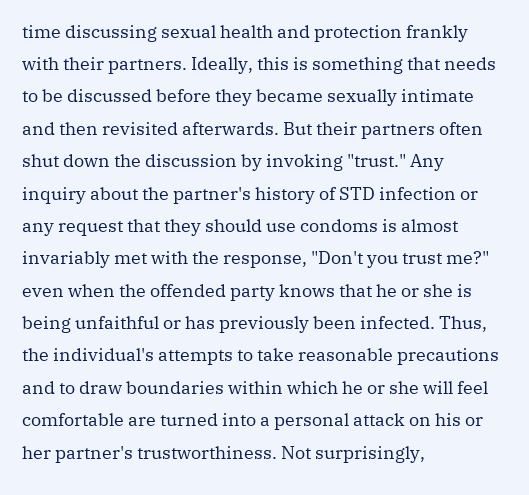time discussing sexual health and protection frankly with their partners. Ideally, this is something that needs to be discussed before they became sexually intimate and then revisited afterwards. But their partners often shut down the discussion by invoking "trust." Any inquiry about the partner's history of STD infection or any request that they should use condoms is almost invariably met with the response, "Don't you trust me?" even when the offended party knows that he or she is being unfaithful or has previously been infected. Thus, the individual's attempts to take reasonable precautions and to draw boundaries within which he or she will feel comfortable are turned into a personal attack on his or her partner's trustworthiness. Not surprisingly,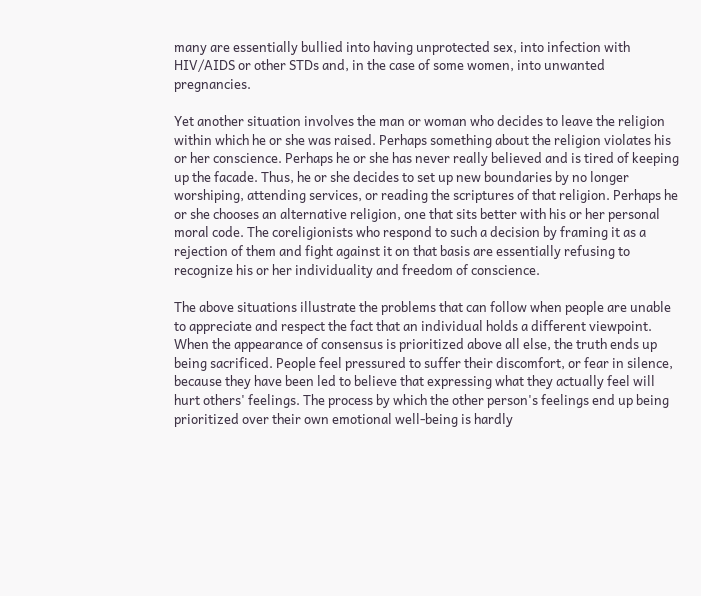many are essentially bullied into having unprotected sex, into infection with HIV/AIDS or other STDs and, in the case of some women, into unwanted pregnancies.

Yet another situation involves the man or woman who decides to leave the religion within which he or she was raised. Perhaps something about the religion violates his or her conscience. Perhaps he or she has never really believed and is tired of keeping up the facade. Thus, he or she decides to set up new boundaries by no longer worshiping, attending services, or reading the scriptures of that religion. Perhaps he or she chooses an alternative religion, one that sits better with his or her personal moral code. The coreligionists who respond to such a decision by framing it as a rejection of them and fight against it on that basis are essentially refusing to recognize his or her individuality and freedom of conscience.

The above situations illustrate the problems that can follow when people are unable to appreciate and respect the fact that an individual holds a different viewpoint. When the appearance of consensus is prioritized above all else, the truth ends up being sacrificed. People feel pressured to suffer their discomfort, or fear in silence, because they have been led to believe that expressing what they actually feel will hurt others' feelings. The process by which the other person's feelings end up being prioritized over their own emotional well-being is hardly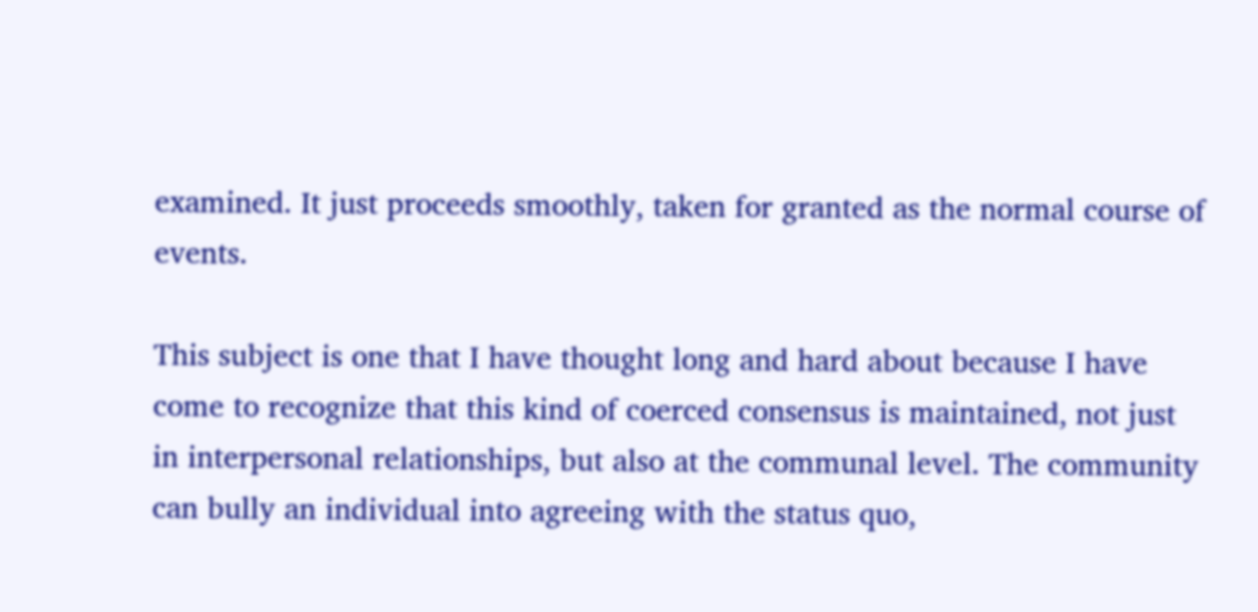examined. It just proceeds smoothly, taken for granted as the normal course of events.

This subject is one that I have thought long and hard about because I have come to recognize that this kind of coerced consensus is maintained, not just in interpersonal relationships, but also at the communal level. The community can bully an individual into agreeing with the status quo,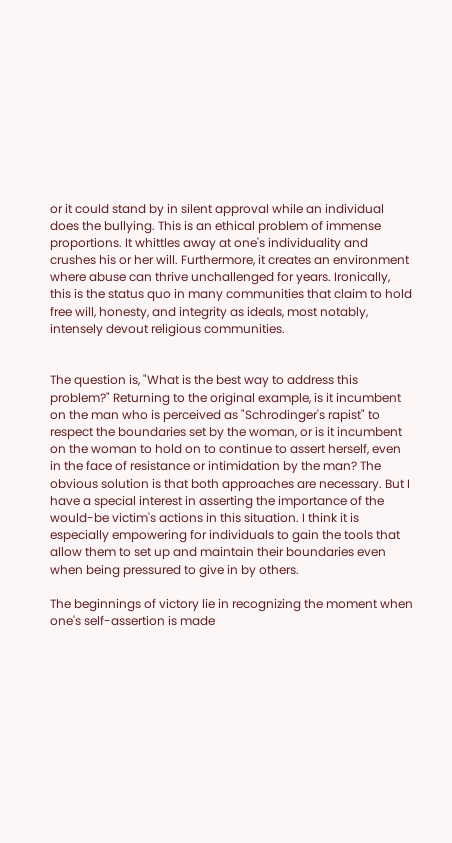or it could stand by in silent approval while an individual does the bullying. This is an ethical problem of immense proportions. It whittles away at one's individuality and crushes his or her will. Furthermore, it creates an environment where abuse can thrive unchallenged for years. Ironically, this is the status quo in many communities that claim to hold free will, honesty, and integrity as ideals, most notably, intensely devout religious communities.


The question is, "What is the best way to address this problem?" Returning to the original example, is it incumbent on the man who is perceived as "Schrodinger's rapist" to respect the boundaries set by the woman, or is it incumbent on the woman to hold on to continue to assert herself, even in the face of resistance or intimidation by the man? The obvious solution is that both approaches are necessary. But I have a special interest in asserting the importance of the would-be victim's actions in this situation. I think it is especially empowering for individuals to gain the tools that allow them to set up and maintain their boundaries even when being pressured to give in by others.

The beginnings of victory lie in recognizing the moment when one's self-assertion is made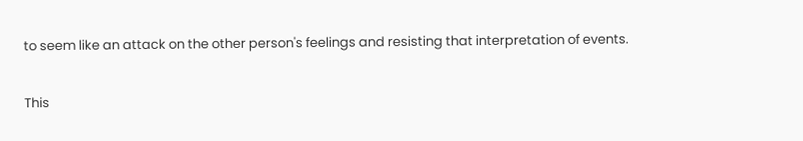to seem like an attack on the other person's feelings and resisting that interpretation of events.

This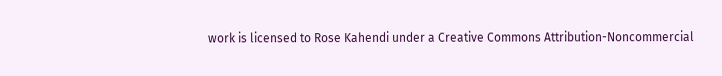work is licensed to Rose Kahendi under a Creative Commons Attribution-Noncommercial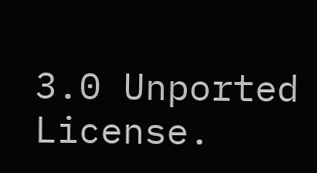3.0 Unported License.